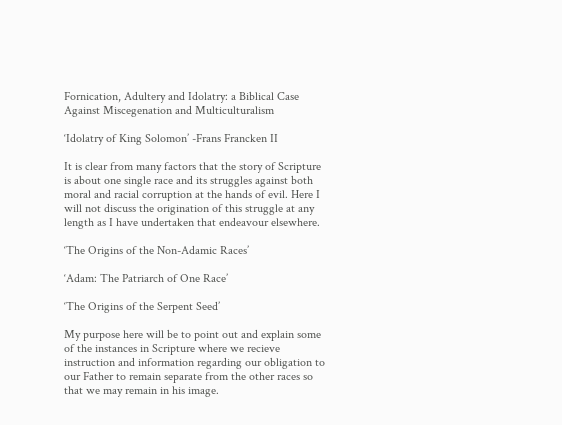Fornication, Adultery and Idolatry: a Biblical Case Against Miscegenation and Multiculturalism

‘Idolatry of King Solomon’ -Frans Francken II

It is clear from many factors that the story of Scripture is about one single race and its struggles against both moral and racial corruption at the hands of evil. Here I will not discuss the origination of this struggle at any length as I have undertaken that endeavour elsewhere.

‘The Origins of the Non-Adamic Races’

‘Adam: The Patriarch of One Race’

‘The Origins of the Serpent Seed’

My purpose here will be to point out and explain some of the instances in Scripture where we recieve instruction and information regarding our obligation to our Father to remain separate from the other races so that we may remain in his image.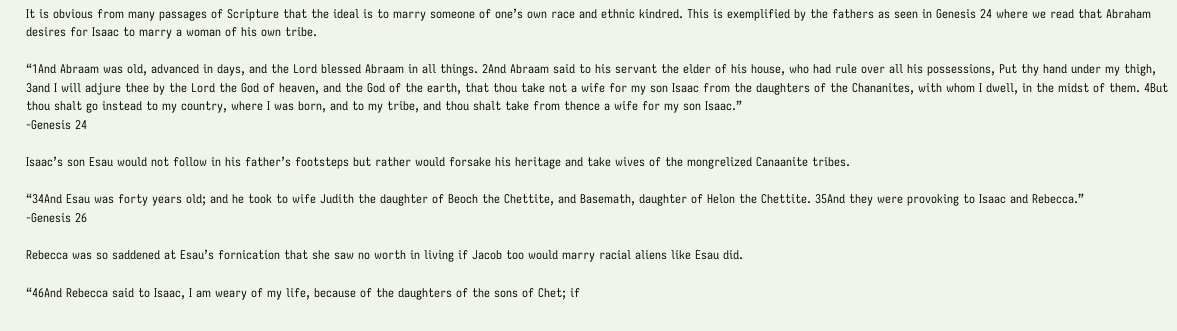It is obvious from many passages of Scripture that the ideal is to marry someone of one’s own race and ethnic kindred. This is exemplified by the fathers as seen in Genesis 24 where we read that Abraham desires for Isaac to marry a woman of his own tribe.

“1And Abraam was old, advanced in days, and the Lord blessed Abraam in all things. 2And Abraam said to his servant the elder of his house, who had rule over all his possessions, Put thy hand under my thigh, 3and I will adjure thee by the Lord the God of heaven, and the God of the earth, that thou take not a wife for my son Isaac from the daughters of the Chananites, with whom I dwell, in the midst of them. 4But thou shalt go instead to my country, where I was born, and to my tribe, and thou shalt take from thence a wife for my son Isaac.”
-Genesis 24

Isaac’s son Esau would not follow in his father’s footsteps but rather would forsake his heritage and take wives of the mongrelized Canaanite tribes.

“34And Esau was forty years old; and he took to wife Judith the daughter of Beoch the Chettite, and Basemath, daughter of Helon the Chettite. 35And they were provoking to Isaac and Rebecca.”
-Genesis 26

Rebecca was so saddened at Esau’s fornication that she saw no worth in living if Jacob too would marry racial aliens like Esau did.

“46And Rebecca said to Isaac, I am weary of my life, because of the daughters of the sons of Chet; if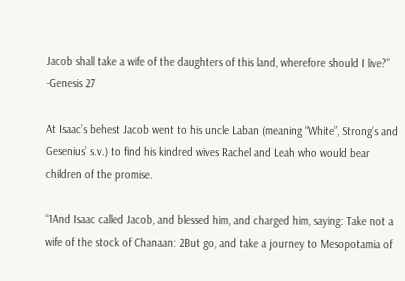Jacob shall take a wife of the daughters of this land, wherefore should I live?”
-Genesis 27

At Isaac’s behest Jacob went to his uncle Laban (meaning “White”, Strong’s and Gesenius’ s.v.) to find his kindred wives Rachel and Leah who would bear children of the promise.

“1And Isaac called Jacob, and blessed him, and charged him, saying: Take not a wife of the stock of Chanaan: 2But go, and take a journey to Mesopotamia of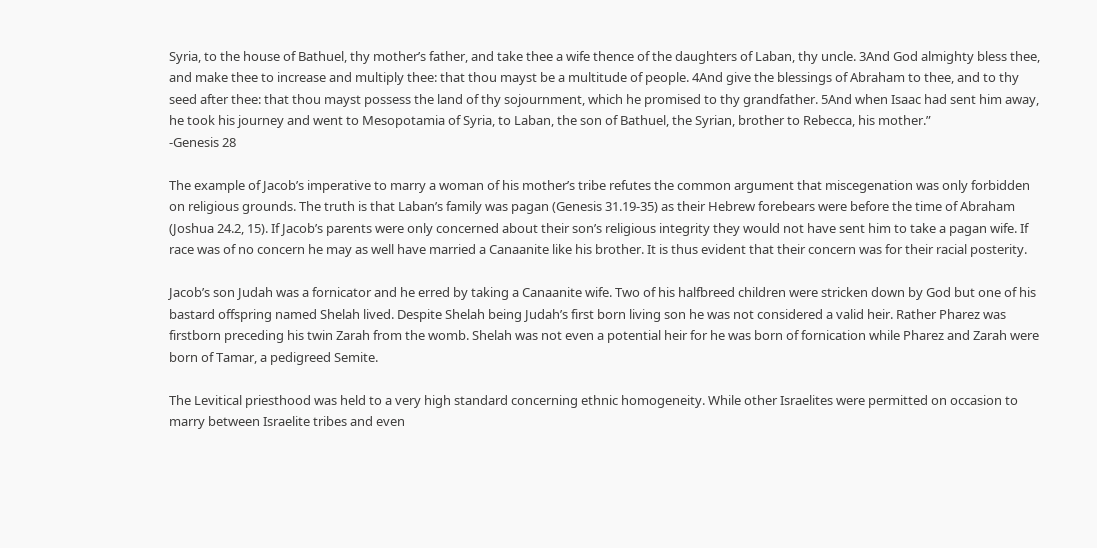Syria, to the house of Bathuel, thy mother’s father, and take thee a wife thence of the daughters of Laban, thy uncle. 3And God almighty bless thee, and make thee to increase and multiply thee: that thou mayst be a multitude of people. 4And give the blessings of Abraham to thee, and to thy seed after thee: that thou mayst possess the land of thy sojournment, which he promised to thy grandfather. 5And when Isaac had sent him away, he took his journey and went to Mesopotamia of Syria, to Laban, the son of Bathuel, the Syrian, brother to Rebecca, his mother.”
-Genesis 28

The example of Jacob’s imperative to marry a woman of his mother’s tribe refutes the common argument that miscegenation was only forbidden on religious grounds. The truth is that Laban’s family was pagan (Genesis 31.19-35) as their Hebrew forebears were before the time of Abraham (Joshua 24.2, 15). If Jacob’s parents were only concerned about their son’s religious integrity they would not have sent him to take a pagan wife. If race was of no concern he may as well have married a Canaanite like his brother. It is thus evident that their concern was for their racial posterity.

Jacob’s son Judah was a fornicator and he erred by taking a Canaanite wife. Two of his halfbreed children were stricken down by God but one of his bastard offspring named Shelah lived. Despite Shelah being Judah’s first born living son he was not considered a valid heir. Rather Pharez was firstborn preceding his twin Zarah from the womb. Shelah was not even a potential heir for he was born of fornication while Pharez and Zarah were born of Tamar, a pedigreed Semite.

The Levitical priesthood was held to a very high standard concerning ethnic homogeneity. While other Israelites were permitted on occasion to marry between Israelite tribes and even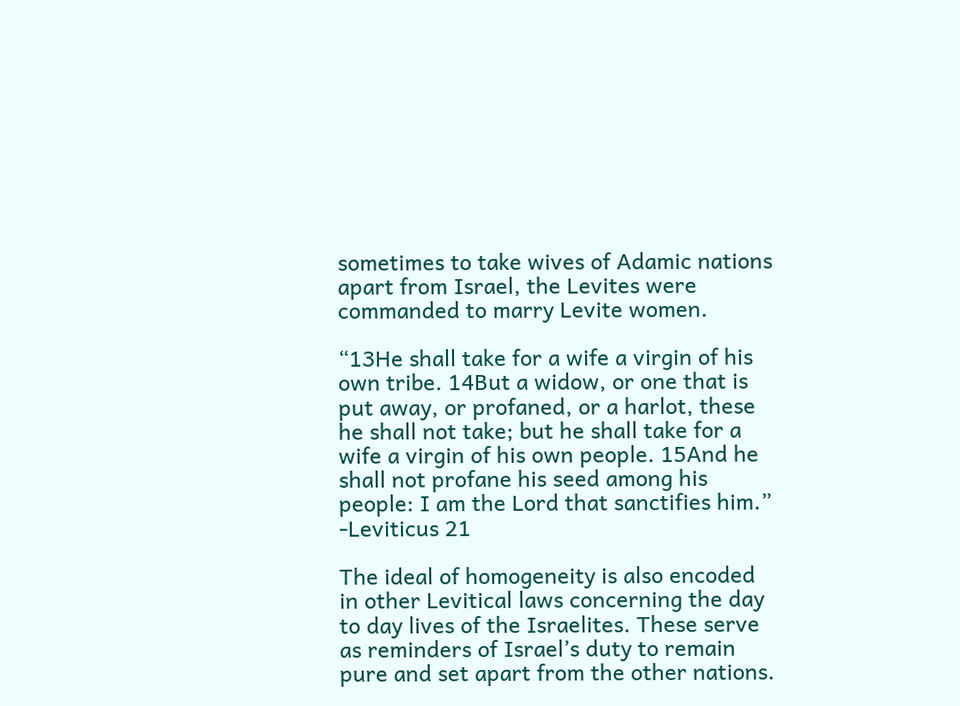sometimes to take wives of Adamic nations apart from Israel, the Levites were commanded to marry Levite women.

“13He shall take for a wife a virgin of his own tribe. 14But a widow, or one that is put away, or profaned, or a harlot, these he shall not take; but he shall take for a wife a virgin of his own people. 15And he shall not profane his seed among his people: I am the Lord that sanctifies him.”
-Leviticus 21

The ideal of homogeneity is also encoded in other Levitical laws concerning the day to day lives of the Israelites. These serve as reminders of Israel’s duty to remain pure and set apart from the other nations.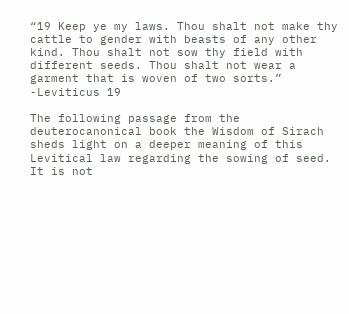“19 Keep ye my laws. Thou shalt not make thy cattle to gender with beasts of any other kind. Thou shalt not sow thy field with different seeds. Thou shalt not wear a garment that is woven of two sorts.”
-Leviticus 19

The following passage from the deuterocanonical book the Wisdom of Sirach sheds light on a deeper meaning of this Levitical law regarding the sowing of seed. It is not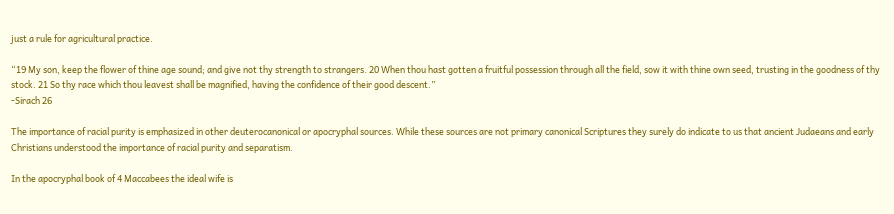just a rule for agricultural practice.

“19 My son, keep the flower of thine age sound; and give not thy strength to strangers. 20 When thou hast gotten a fruitful possession through all the field, sow it with thine own seed, trusting in the goodness of thy stock. 21 So thy race which thou leavest shall be magnified, having the confidence of their good descent.”
-Sirach 26

The importance of racial purity is emphasized in other deuterocanonical or apocryphal sources. While these sources are not primary canonical Scriptures they surely do indicate to us that ancient Judaeans and early Christians understood the importance of racial purity and separatism.

In the apocryphal book of 4 Maccabees the ideal wife is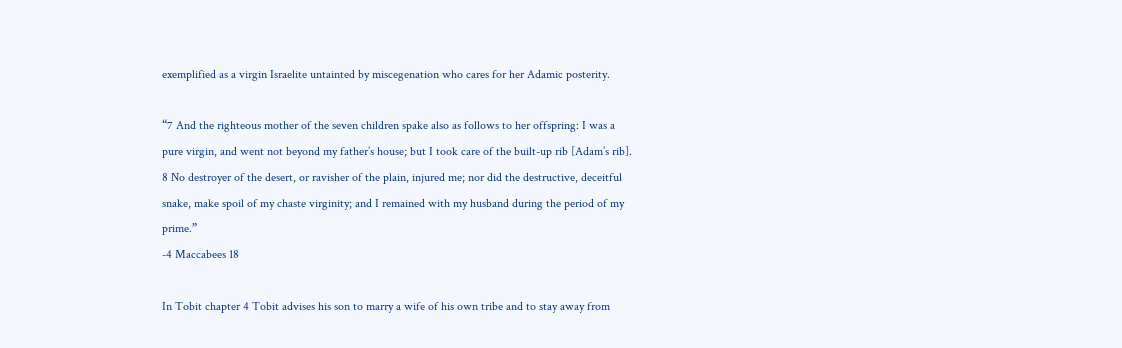exemplified as a virgin Israelite untainted by miscegenation who cares for her Adamic posterity.

“7 And the righteous mother of the seven children spake also as follows to her offspring: I was a pure virgin, and went not beyond my father’s house; but I took care of the built-up rib [Adam’s rib]. 8 No destroyer of the desert, or ravisher of the plain, injured me; nor did the destructive, deceitful snake, make spoil of my chaste virginity; and I remained with my husband during the period of my prime.”
-4 Maccabees 18

In Tobit chapter 4 Tobit advises his son to marry a wife of his own tribe and to stay away from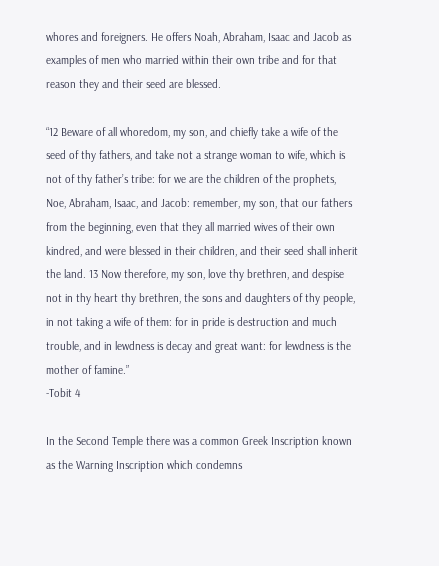whores and foreigners. He offers Noah, Abraham, Isaac and Jacob as examples of men who married within their own tribe and for that reason they and their seed are blessed.

“12 Beware of all whoredom, my son, and chiefly take a wife of the seed of thy fathers, and take not a strange woman to wife, which is not of thy father’s tribe: for we are the children of the prophets, Noe, Abraham, Isaac, and Jacob: remember, my son, that our fathers from the beginning, even that they all married wives of their own kindred, and were blessed in their children, and their seed shall inherit the land. 13 Now therefore, my son, love thy brethren, and despise not in thy heart thy brethren, the sons and daughters of thy people, in not taking a wife of them: for in pride is destruction and much trouble, and in lewdness is decay and great want: for lewdness is the mother of famine.”
-Tobit 4

In the Second Temple there was a common Greek Inscription known as the Warning Inscription which condemns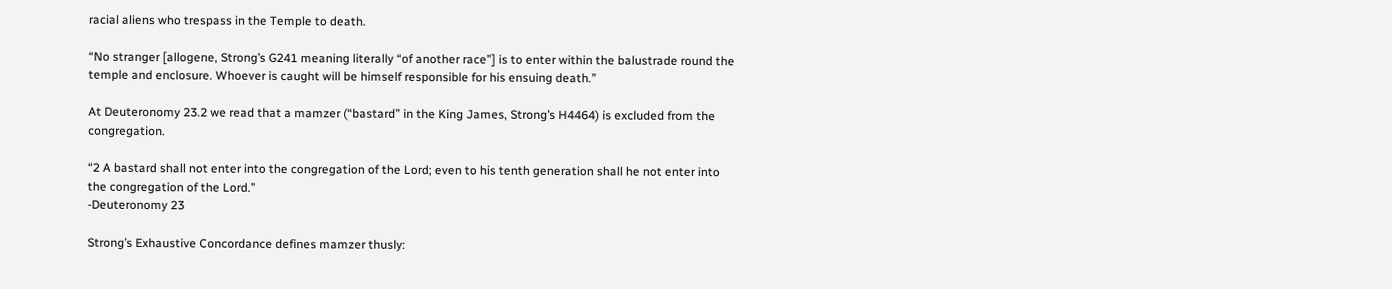racial aliens who trespass in the Temple to death.

“No stranger [allogene, Strong’s G241 meaning literally “of another race”] is to enter within the balustrade round the temple and enclosure. Whoever is caught will be himself responsible for his ensuing death.”

At Deuteronomy 23.2 we read that a mamzer (“bastard” in the King James, Strong’s H4464) is excluded from the congregation.

“2 A bastard shall not enter into the congregation of the Lord; even to his tenth generation shall he not enter into the congregation of the Lord.”
-Deuteronomy 23

Strong’s Exhaustive Concordance defines mamzer thusly: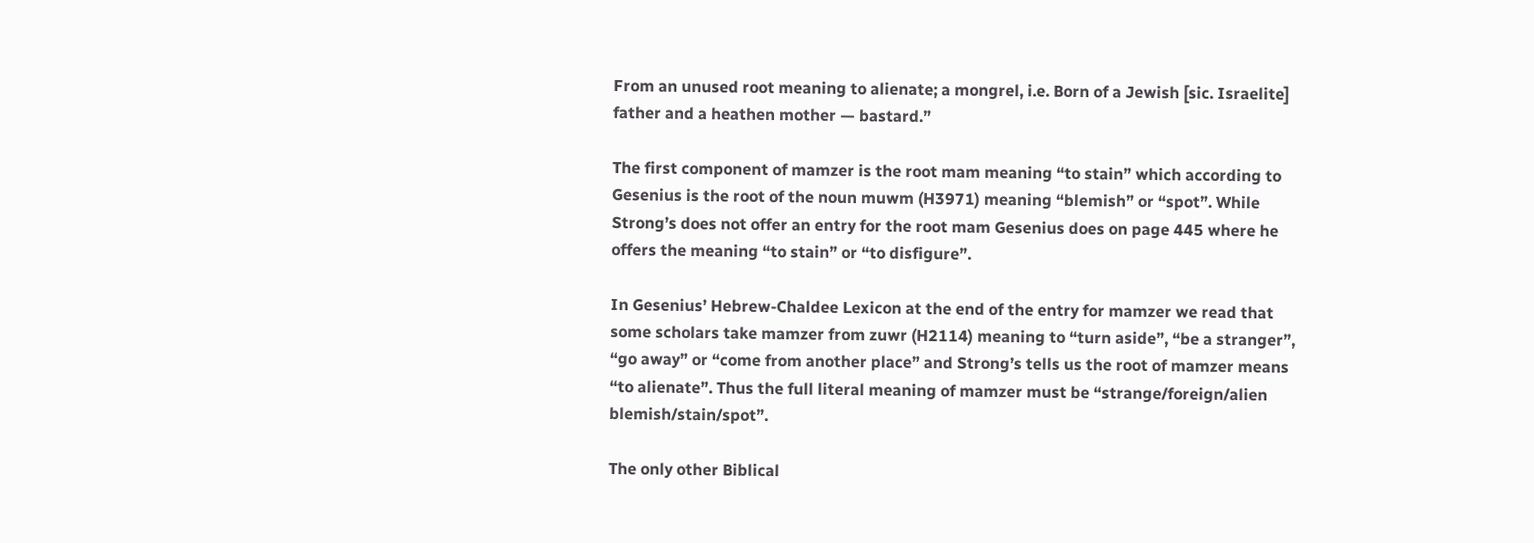From an unused root meaning to alienate; a mongrel, i.e. Born of a Jewish [sic. Israelite] father and a heathen mother — bastard.”

The first component of mamzer is the root mam meaning “to stain” which according to Gesenius is the root of the noun muwm (H3971) meaning “blemish” or “spot”. While Strong’s does not offer an entry for the root mam Gesenius does on page 445 where he offers the meaning “to stain” or “to disfigure”.

In Gesenius’ Hebrew-Chaldee Lexicon at the end of the entry for mamzer we read that some scholars take mamzer from zuwr (H2114) meaning to “turn aside”, “be a stranger”, “go away” or “come from another place” and Strong’s tells us the root of mamzer means “to alienate”. Thus the full literal meaning of mamzer must be “strange/foreign/alien blemish/stain/spot”.

The only other Biblical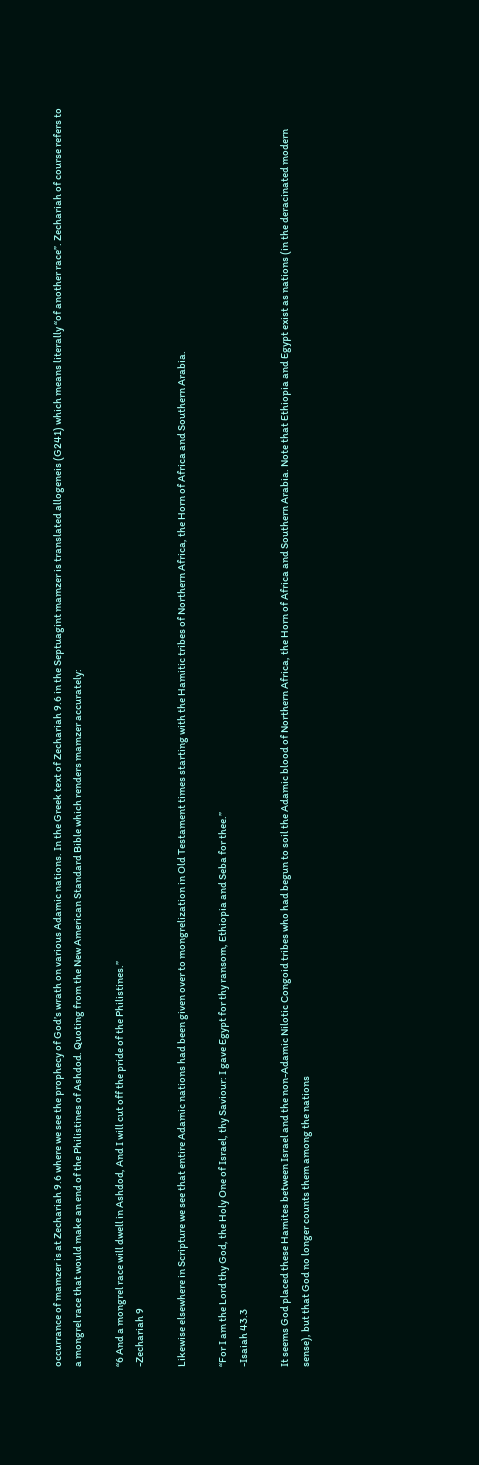occurrance of mamzer is at Zechariah 9.6 where we see the prophecy of God’s wrath on various Adamic nations. In the Greek text of Zechariah 9.6 in the Septuagint mamzer is translated allogeneis (G241) which means literally “of another race”. Zechariah of course refers to a mongrel race that would make an end of the Philistines of Ashdod. Quoting from the New American Standard Bible which renders mamzer accurately:

“6 And a mongrel race will dwell in Ashdod, And I will cut off the pride of the Philistines.”
-Zechariah 9

Likewise elsewhere in Scripture we see that entire Adamic nations had been given over to mongrelization in Old Testament times starting with the Hamitic tribes of Northern Africa, the Horn of Africa and Southern Arabia.

“For I am the Lord thy God, the Holy One of Israel, thy Saviour: I gave Egypt for thy ransom, Ethiopia and Seba for thee.”
-Isaiah 43.3

It seems God placed these Hamites between Israel and the non-Adamic Nilotic Congoid tribes who had begun to soil the Adamic blood of Northern Africa, the Horn of Africa and Southern Arabia. Note that Ethiopia and Egypt exist as nations (in the deracinated modern sense), but that God no longer counts them among the nations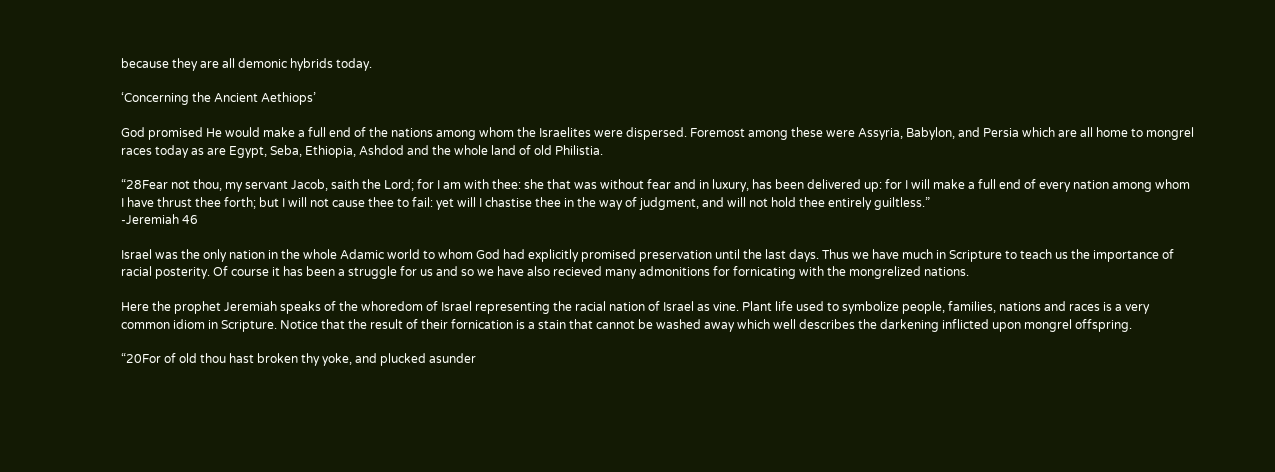because they are all demonic hybrids today.

‘Concerning the Ancient Aethiops’

God promised He would make a full end of the nations among whom the Israelites were dispersed. Foremost among these were Assyria, Babylon, and Persia which are all home to mongrel races today as are Egypt, Seba, Ethiopia, Ashdod and the whole land of old Philistia.

“28Fear not thou, my servant Jacob, saith the Lord; for I am with thee: she that was without fear and in luxury, has been delivered up: for I will make a full end of every nation among whom I have thrust thee forth; but I will not cause thee to fail: yet will I chastise thee in the way of judgment, and will not hold thee entirely guiltless.”
-Jeremiah 46

Israel was the only nation in the whole Adamic world to whom God had explicitly promised preservation until the last days. Thus we have much in Scripture to teach us the importance of racial posterity. Of course it has been a struggle for us and so we have also recieved many admonitions for fornicating with the mongrelized nations.

Here the prophet Jeremiah speaks of the whoredom of Israel representing the racial nation of Israel as vine. Plant life used to symbolize people, families, nations and races is a very common idiom in Scripture. Notice that the result of their fornication is a stain that cannot be washed away which well describes the darkening inflicted upon mongrel offspring.

“20For of old thou hast broken thy yoke, and plucked asunder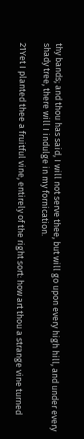thy bands; and thou has said, I will not serve thee, but will go upon every high hill, and under every shady tree, there will I indulge in my fornication.

21Yet I planted thee a fruitful vine, entirely of the right sort: how art thou a strange vine turned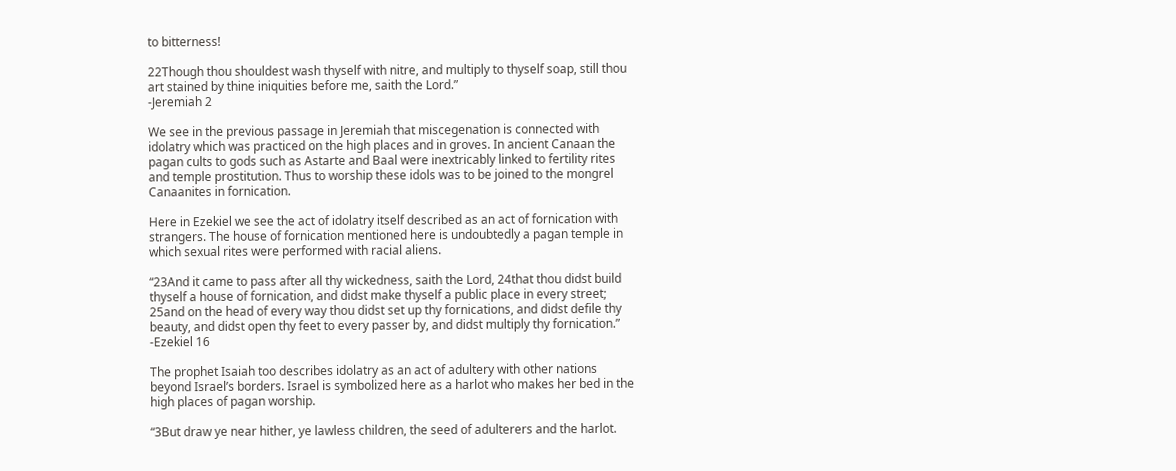to bitterness!

22Though thou shouldest wash thyself with nitre, and multiply to thyself soap, still thou art stained by thine iniquities before me, saith the Lord.”
-Jeremiah 2

We see in the previous passage in Jeremiah that miscegenation is connected with idolatry which was practiced on the high places and in groves. In ancient Canaan the pagan cults to gods such as Astarte and Baal were inextricably linked to fertility rites and temple prostitution. Thus to worship these idols was to be joined to the mongrel Canaanites in fornication.

Here in Ezekiel we see the act of idolatry itself described as an act of fornication with strangers. The house of fornication mentioned here is undoubtedly a pagan temple in which sexual rites were performed with racial aliens.

“23And it came to pass after all thy wickedness, saith the Lord, 24that thou didst build thyself a house of fornication, and didst make thyself a public place in every street; 25and on the head of every way thou didst set up thy fornications, and didst defile thy beauty, and didst open thy feet to every passer by, and didst multiply thy fornication.”
-Ezekiel 16

The prophet Isaiah too describes idolatry as an act of adultery with other nations beyond Israel’s borders. Israel is symbolized here as a harlot who makes her bed in the high places of pagan worship.

“3But draw ye near hither, ye lawless children, the seed of adulterers and the harlot.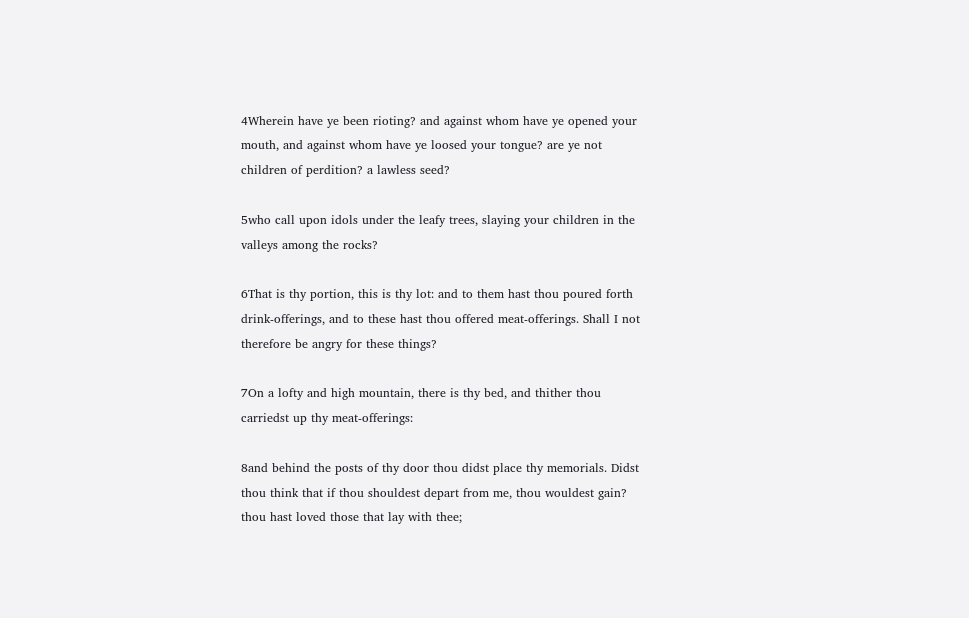4Wherein have ye been rioting? and against whom have ye opened your mouth, and against whom have ye loosed your tongue? are ye not children of perdition? a lawless seed?

5who call upon idols under the leafy trees, slaying your children in the valleys among the rocks?

6That is thy portion, this is thy lot: and to them hast thou poured forth drink-offerings, and to these hast thou offered meat-offerings. Shall I not therefore be angry for these things?

7On a lofty and high mountain, there is thy bed, and thither thou carriedst up thy meat-offerings:

8and behind the posts of thy door thou didst place thy memorials. Didst thou think that if thou shouldest depart from me, thou wouldest gain? thou hast loved those that lay with thee;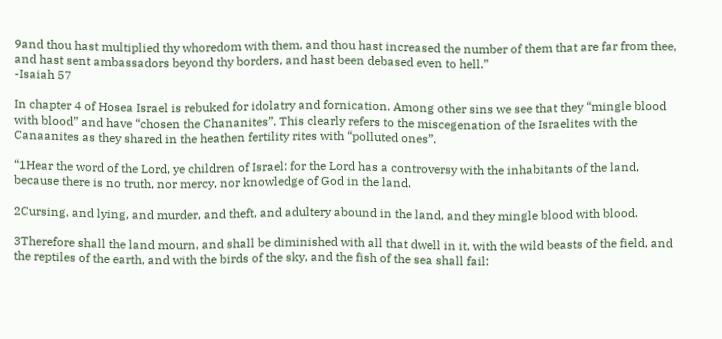9and thou hast multiplied thy whoredom with them, and thou hast increased the number of them that are far from thee, and hast sent ambassadors beyond thy borders, and hast been debased even to hell.”
-Isaiah 57

In chapter 4 of Hosea Israel is rebuked for idolatry and fornication. Among other sins we see that they “mingle blood with blood” and have “chosen the Chananites”. This clearly refers to the miscegenation of the Israelites with the Canaanites as they shared in the heathen fertility rites with “polluted ones”.

“1Hear the word of the Lord, ye children of Israel: for the Lord has a controversy with the inhabitants of the land, because there is no truth, nor mercy, nor knowledge of God in the land.

2Cursing, and lying, and murder, and theft, and adultery abound in the land, and they mingle blood with blood.

3Therefore shall the land mourn, and shall be diminished with all that dwell in it, with the wild beasts of the field, and the reptiles of the earth, and with the birds of the sky, and the fish of the sea shall fail: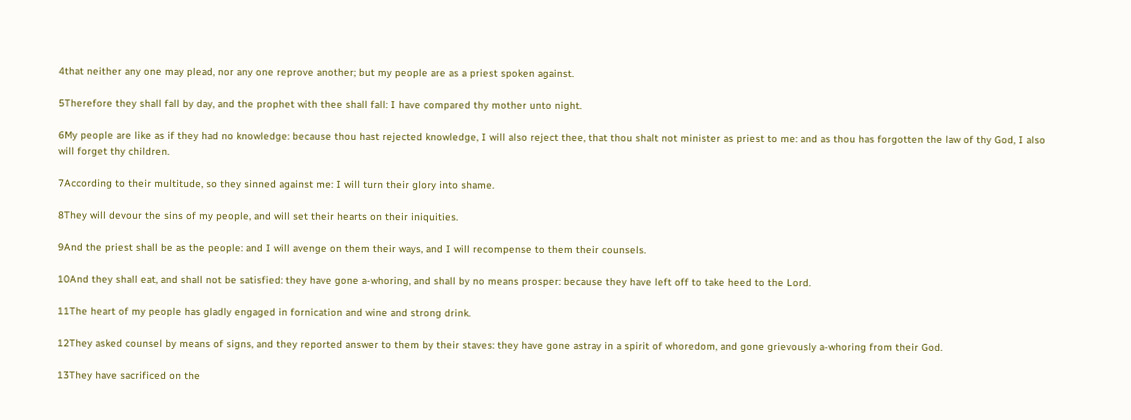4that neither any one may plead, nor any one reprove another; but my people are as a priest spoken against.

5Therefore they shall fall by day, and the prophet with thee shall fall: I have compared thy mother unto night.

6My people are like as if they had no knowledge: because thou hast rejected knowledge, I will also reject thee, that thou shalt not minister as priest to me: and as thou has forgotten the law of thy God, I also will forget thy children.

7According to their multitude, so they sinned against me: I will turn their glory into shame.

8They will devour the sins of my people, and will set their hearts on their iniquities.

9And the priest shall be as the people: and I will avenge on them their ways, and I will recompense to them their counsels.

10And they shall eat, and shall not be satisfied: they have gone a-whoring, and shall by no means prosper: because they have left off to take heed to the Lord.

11The heart of my people has gladly engaged in fornication and wine and strong drink.

12They asked counsel by means of signs, and they reported answer to them by their staves: they have gone astray in a spirit of whoredom, and gone grievously a-whoring from their God.

13They have sacrificed on the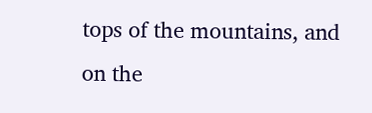tops of the mountains, and on the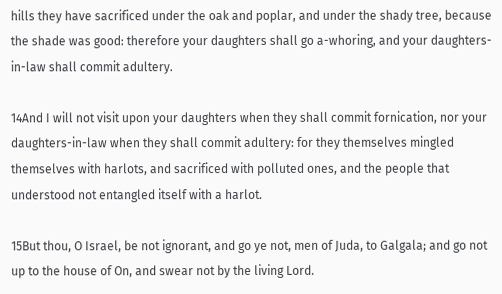hills they have sacrificed under the oak and poplar, and under the shady tree, because the shade was good: therefore your daughters shall go a-whoring, and your daughters-in-law shall commit adultery.

14And I will not visit upon your daughters when they shall commit fornication, nor your daughters-in-law when they shall commit adultery: for they themselves mingled themselves with harlots, and sacrificed with polluted ones, and the people that understood not entangled itself with a harlot.

15But thou, O Israel, be not ignorant, and go ye not, men of Juda, to Galgala; and go not up to the house of On, and swear not by the living Lord.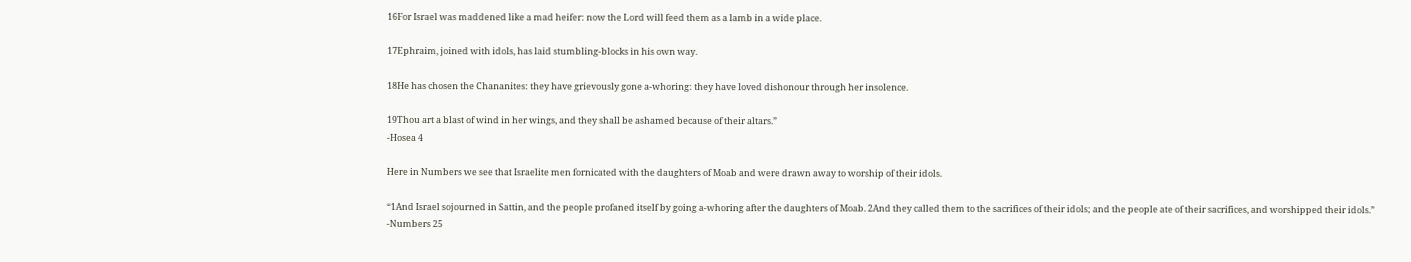16For Israel was maddened like a mad heifer: now the Lord will feed them as a lamb in a wide place.

17Ephraim, joined with idols, has laid stumbling-blocks in his own way.

18He has chosen the Chananites: they have grievously gone a-whoring: they have loved dishonour through her insolence.

19Thou art a blast of wind in her wings, and they shall be ashamed because of their altars.”
-Hosea 4

Here in Numbers we see that Israelite men fornicated with the daughters of Moab and were drawn away to worship of their idols.

“1And Israel sojourned in Sattin, and the people profaned itself by going a-whoring after the daughters of Moab. 2And they called them to the sacrifices of their idols; and the people ate of their sacrifices, and worshipped their idols.”
-Numbers 25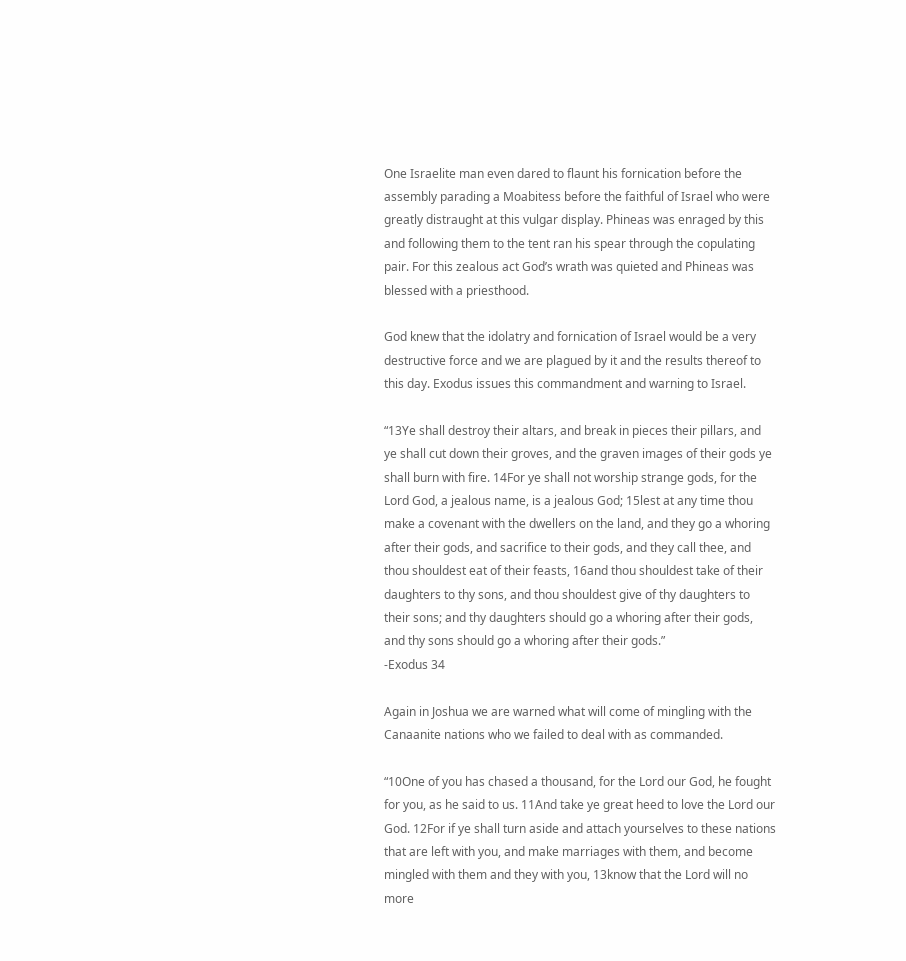One Israelite man even dared to flaunt his fornication before the assembly parading a Moabitess before the faithful of Israel who were greatly distraught at this vulgar display. Phineas was enraged by this and following them to the tent ran his spear through the copulating pair. For this zealous act God’s wrath was quieted and Phineas was blessed with a priesthood.

God knew that the idolatry and fornication of Israel would be a very destructive force and we are plagued by it and the results thereof to this day. Exodus issues this commandment and warning to Israel.

“13Ye shall destroy their altars, and break in pieces their pillars, and ye shall cut down their groves, and the graven images of their gods ye shall burn with fire. 14For ye shall not worship strange gods, for the Lord God, a jealous name, is a jealous God; 15lest at any time thou make a covenant with the dwellers on the land, and they go a whoring after their gods, and sacrifice to their gods, and they call thee, and thou shouldest eat of their feasts, 16and thou shouldest take of their daughters to thy sons, and thou shouldest give of thy daughters to their sons; and thy daughters should go a whoring after their gods, and thy sons should go a whoring after their gods.”
-Exodus 34

Again in Joshua we are warned what will come of mingling with the Canaanite nations who we failed to deal with as commanded.

“10One of you has chased a thousand, for the Lord our God, he fought for you, as he said to us. 11And take ye great heed to love the Lord our God. 12For if ye shall turn aside and attach yourselves to these nations that are left with you, and make marriages with them, and become mingled with them and they with you, 13know that the Lord will no more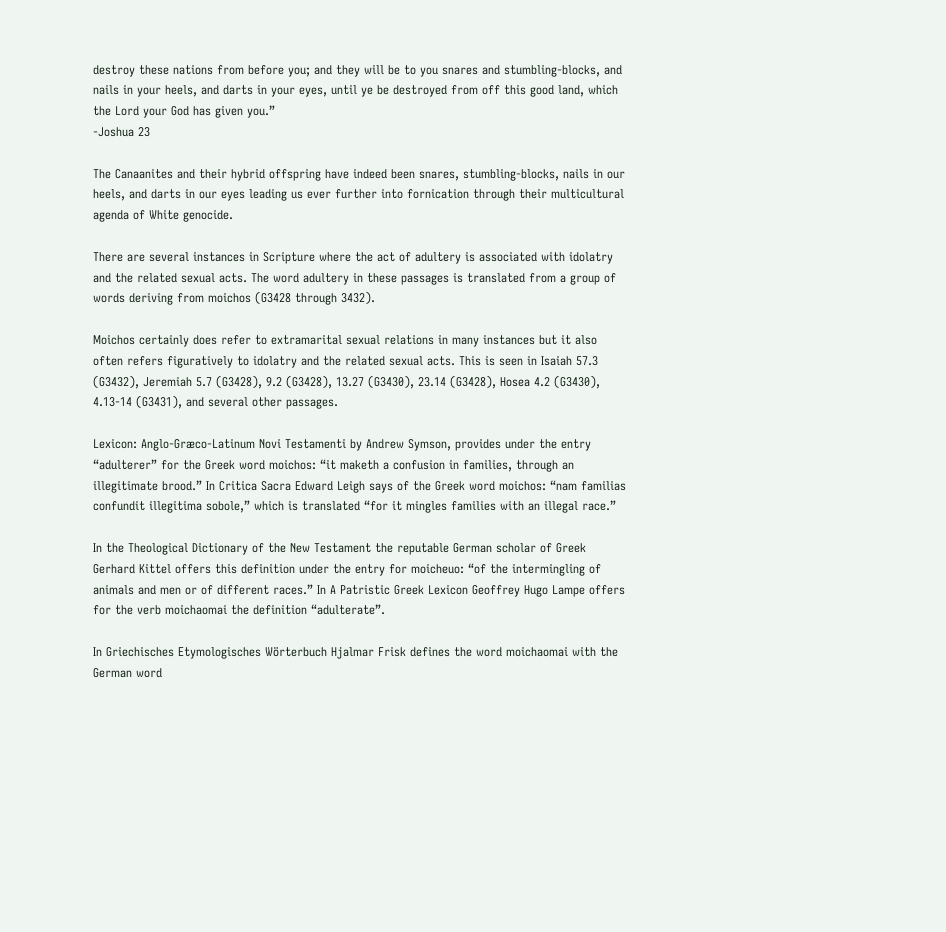destroy these nations from before you; and they will be to you snares and stumbling-blocks, and nails in your heels, and darts in your eyes, until ye be destroyed from off this good land, which the Lord your God has given you.”
-Joshua 23

The Canaanites and their hybrid offspring have indeed been snares, stumbling-blocks, nails in our heels, and darts in our eyes leading us ever further into fornication through their multicultural agenda of White genocide.

There are several instances in Scripture where the act of adultery is associated with idolatry and the related sexual acts. The word adultery in these passages is translated from a group of words deriving from moichos (G3428 through 3432).

Moichos certainly does refer to extramarital sexual relations in many instances but it also often refers figuratively to idolatry and the related sexual acts. This is seen in Isaiah 57.3 (G3432), Jeremiah 5.7 (G3428), 9.2 (G3428), 13.27 (G3430), 23.14 (G3428), Hosea 4.2 (G3430), 4.13-14 (G3431), and several other passages.

Lexicon: Anglo-Græco-Latinum Novi Testamenti by Andrew Symson, provides under the entry “adulterer” for the Greek word moichos: “it maketh a confusion in families, through an illegitimate brood.” In Critica Sacra Edward Leigh says of the Greek word moichos: “nam familias confundit illegitima sobole,” which is translated “for it mingles families with an illegal race.”

In the Theological Dictionary of the New Testament the reputable German scholar of Greek Gerhard Kittel offers this definition under the entry for moicheuo: “of the intermingling of animals and men or of different races.” In A Patristic Greek Lexicon Geoffrey Hugo Lampe offers for the verb moichaomai the definition “adulterate”.

In Griechisches Etymologisches Wörterbuch Hjalmar Frisk defines the word moichaomai with the German word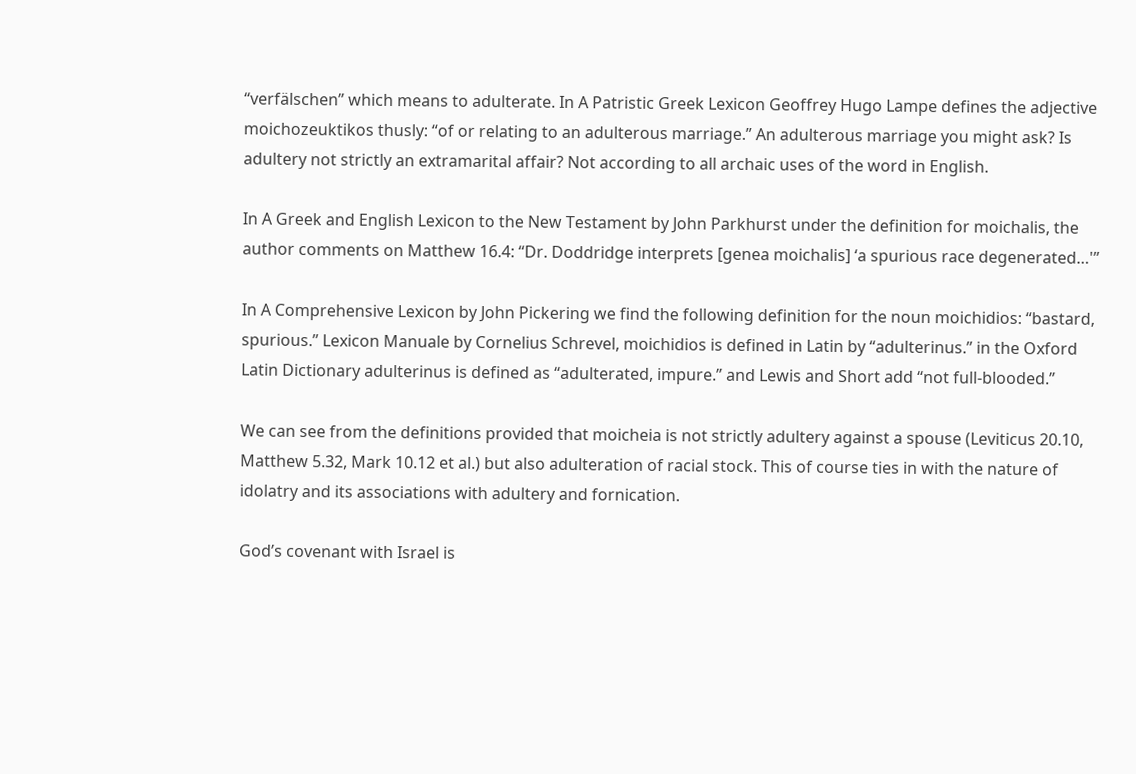“verfälschen” which means to adulterate. In A Patristic Greek Lexicon Geoffrey Hugo Lampe defines the adjective moichozeuktikos thusly: “of or relating to an adulterous marriage.” An adulterous marriage you might ask? Is adultery not strictly an extramarital affair? Not according to all archaic uses of the word in English.

In A Greek and English Lexicon to the New Testament by John Parkhurst under the definition for moichalis, the author comments on Matthew 16.4: “Dr. Doddridge interprets [genea moichalis] ‘a spurious race degenerated…'”

In A Comprehensive Lexicon by John Pickering we find the following definition for the noun moichidios: “bastard, spurious.” Lexicon Manuale by Cornelius Schrevel, moichidios is defined in Latin by “adulterinus.” in the Oxford Latin Dictionary adulterinus is defined as “adulterated, impure.” and Lewis and Short add “not full-blooded.”

We can see from the definitions provided that moicheia is not strictly adultery against a spouse (Leviticus 20.10, Matthew 5.32, Mark 10.12 et al.) but also adulteration of racial stock. This of course ties in with the nature of idolatry and its associations with adultery and fornication.

God’s covenant with Israel is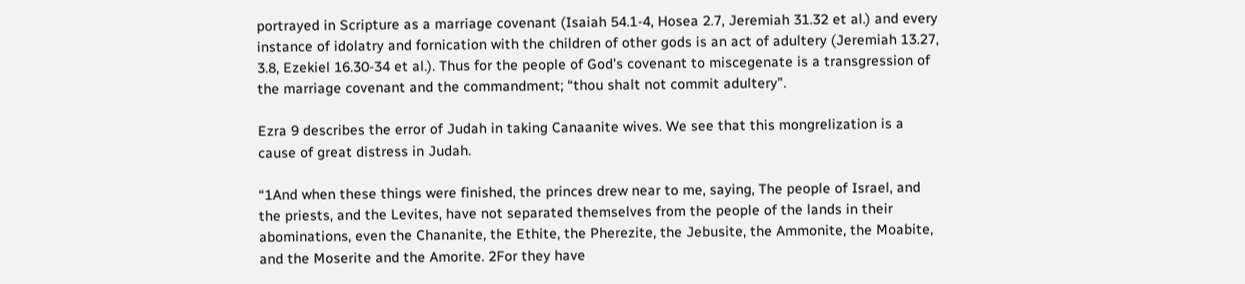portrayed in Scripture as a marriage covenant (Isaiah 54.1-4, Hosea 2.7, Jeremiah 31.32 et al.) and every instance of idolatry and fornication with the children of other gods is an act of adultery (Jeremiah 13.27, 3.8, Ezekiel 16.30-34 et al.). Thus for the people of God’s covenant to miscegenate is a transgression of the marriage covenant and the commandment; “thou shalt not commit adultery”.

Ezra 9 describes the error of Judah in taking Canaanite wives. We see that this mongrelization is a cause of great distress in Judah.

“1And when these things were finished, the princes drew near to me, saying, The people of Israel, and the priests, and the Levites, have not separated themselves from the people of the lands in their abominations, even the Chananite, the Ethite, the Pherezite, the Jebusite, the Ammonite, the Moabite, and the Moserite and the Amorite. 2For they have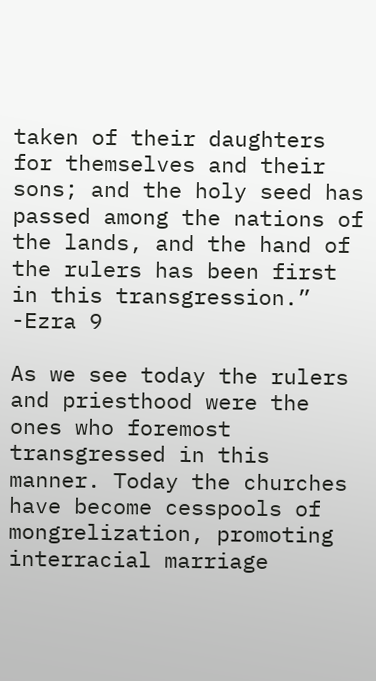taken of their daughters for themselves and their sons; and the holy seed has passed among the nations of the lands, and the hand of the rulers has been first in this transgression.”
-Ezra 9

As we see today the rulers and priesthood were the ones who foremost transgressed in this manner. Today the churches have become cesspools of mongrelization, promoting interracial marriage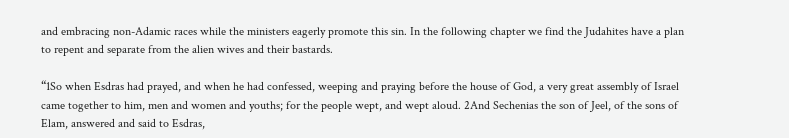and embracing non-Adamic races while the ministers eagerly promote this sin. In the following chapter we find the Judahites have a plan to repent and separate from the alien wives and their bastards.

“1So when Esdras had prayed, and when he had confessed, weeping and praying before the house of God, a very great assembly of Israel came together to him, men and women and youths; for the people wept, and wept aloud. 2And Sechenias the son of Jeel, of the sons of Elam, answered and said to Esdras,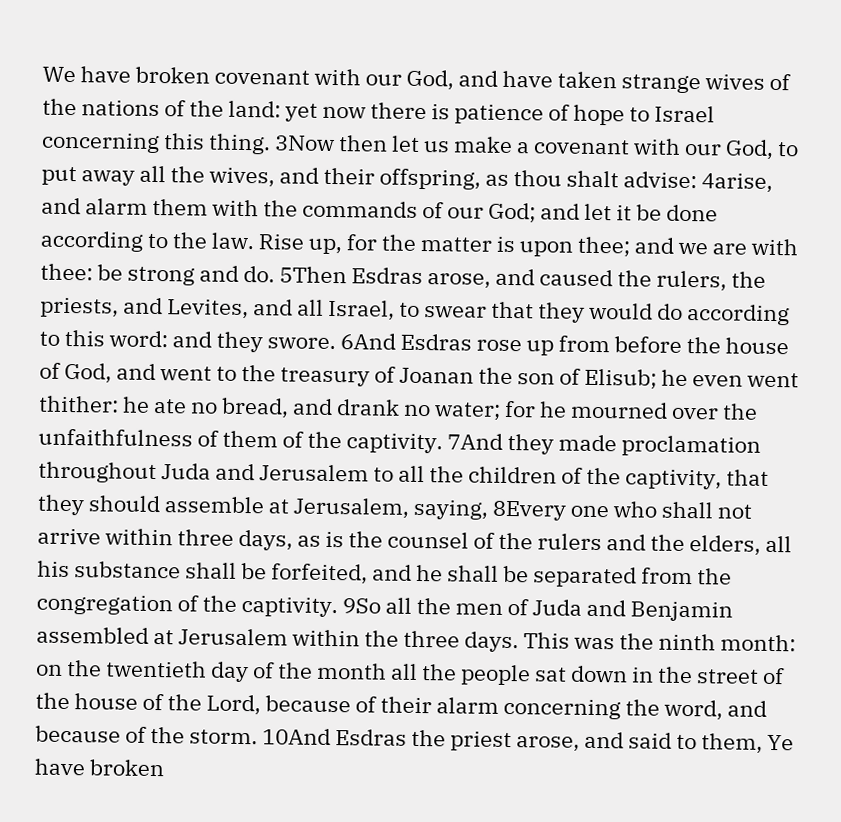We have broken covenant with our God, and have taken strange wives of the nations of the land: yet now there is patience of hope to Israel concerning this thing. 3Now then let us make a covenant with our God, to put away all the wives, and their offspring, as thou shalt advise: 4arise, and alarm them with the commands of our God; and let it be done according to the law. Rise up, for the matter is upon thee; and we are with thee: be strong and do. 5Then Esdras arose, and caused the rulers, the priests, and Levites, and all Israel, to swear that they would do according to this word: and they swore. 6And Esdras rose up from before the house of God, and went to the treasury of Joanan the son of Elisub; he even went thither: he ate no bread, and drank no water; for he mourned over the unfaithfulness of them of the captivity. 7And they made proclamation throughout Juda and Jerusalem to all the children of the captivity, that they should assemble at Jerusalem, saying, 8Every one who shall not arrive within three days, as is the counsel of the rulers and the elders, all his substance shall be forfeited, and he shall be separated from the congregation of the captivity. 9So all the men of Juda and Benjamin assembled at Jerusalem within the three days. This was the ninth month: on the twentieth day of the month all the people sat down in the street of the house of the Lord, because of their alarm concerning the word, and because of the storm. 10And Esdras the priest arose, and said to them, Ye have broken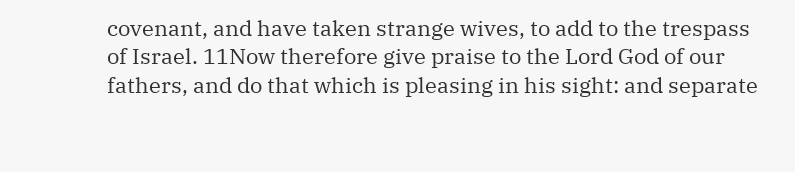covenant, and have taken strange wives, to add to the trespass of Israel. 11Now therefore give praise to the Lord God of our fathers, and do that which is pleasing in his sight: and separate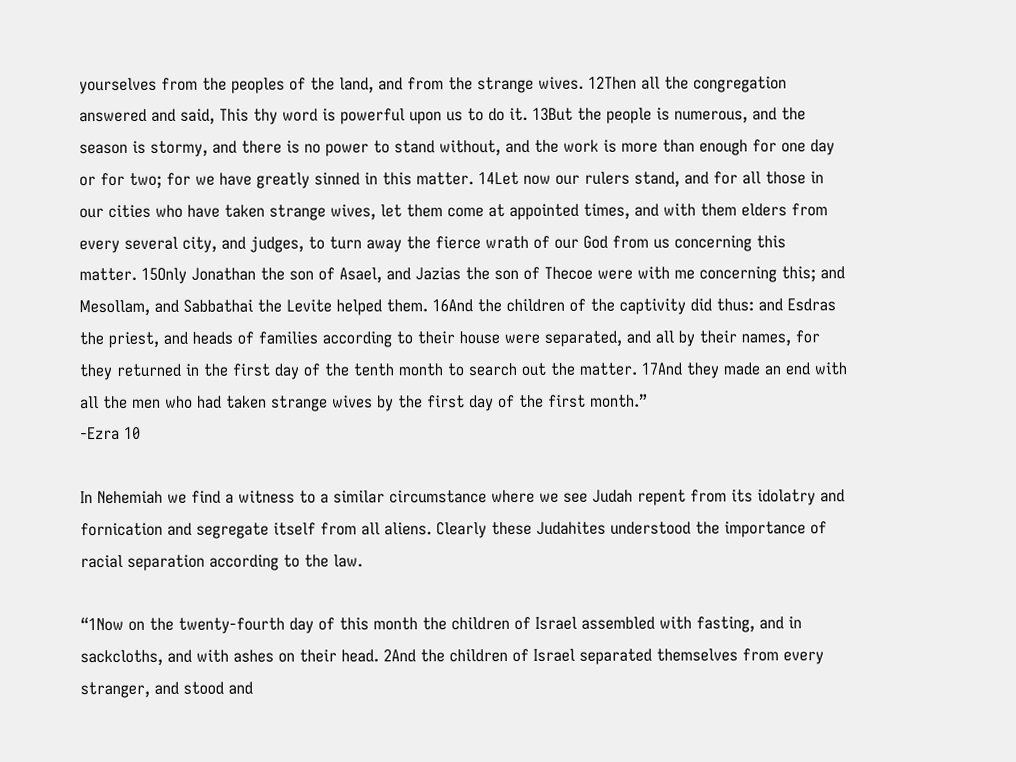yourselves from the peoples of the land, and from the strange wives. 12Then all the congregation answered and said, This thy word is powerful upon us to do it. 13But the people is numerous, and the season is stormy, and there is no power to stand without, and the work is more than enough for one day or for two; for we have greatly sinned in this matter. 14Let now our rulers stand, and for all those in our cities who have taken strange wives, let them come at appointed times, and with them elders from every several city, and judges, to turn away the fierce wrath of our God from us concerning this matter. 15Only Jonathan the son of Asael, and Jazias the son of Thecoe were with me concerning this; and Mesollam, and Sabbathai the Levite helped them. 16And the children of the captivity did thus: and Esdras the priest, and heads of families according to their house were separated, and all by their names, for they returned in the first day of the tenth month to search out the matter. 17And they made an end with all the men who had taken strange wives by the first day of the first month.”
-Ezra 10

In Nehemiah we find a witness to a similar circumstance where we see Judah repent from its idolatry and fornication and segregate itself from all aliens. Clearly these Judahites understood the importance of racial separation according to the law.

“1Now on the twenty-fourth day of this month the children of Israel assembled with fasting, and in sackcloths, and with ashes on their head. 2And the children of Israel separated themselves from every stranger, and stood and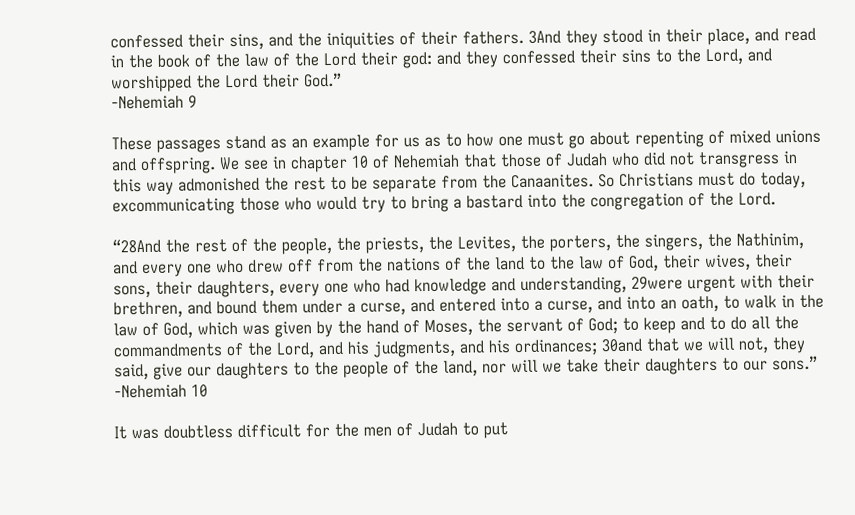confessed their sins, and the iniquities of their fathers. 3And they stood in their place, and read in the book of the law of the Lord their god: and they confessed their sins to the Lord, and worshipped the Lord their God.”
-Nehemiah 9

These passages stand as an example for us as to how one must go about repenting of mixed unions and offspring. We see in chapter 10 of Nehemiah that those of Judah who did not transgress in this way admonished the rest to be separate from the Canaanites. So Christians must do today, excommunicating those who would try to bring a bastard into the congregation of the Lord.

“28And the rest of the people, the priests, the Levites, the porters, the singers, the Nathinim, and every one who drew off from the nations of the land to the law of God, their wives, their sons, their daughters, every one who had knowledge and understanding, 29were urgent with their brethren, and bound them under a curse, and entered into a curse, and into an oath, to walk in the law of God, which was given by the hand of Moses, the servant of God; to keep and to do all the commandments of the Lord, and his judgments, and his ordinances; 30and that we will not, they said, give our daughters to the people of the land, nor will we take their daughters to our sons.”
-Nehemiah 10

It was doubtless difficult for the men of Judah to put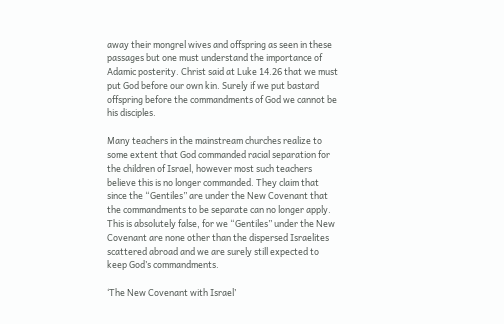away their mongrel wives and offspring as seen in these passages but one must understand the importance of Adamic posterity. Christ said at Luke 14.26 that we must put God before our own kin. Surely if we put bastard offspring before the commandments of God we cannot be his disciples.

Many teachers in the mainstream churches realize to some extent that God commanded racial separation for the children of Israel, however most such teachers believe this is no longer commanded. They claim that since the “Gentiles” are under the New Covenant that the commandments to be separate can no longer apply. This is absolutely false, for we “Gentiles” under the New Covenant are none other than the dispersed Israelites scattered abroad and we are surely still expected to keep God’s commandments.

‘The New Covenant with Israel’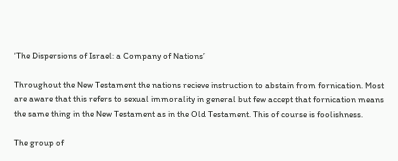‘The Dispersions of Israel: a Company of Nations’

Throughout the New Testament the nations recieve instruction to abstain from fornication. Most are aware that this refers to sexual immorality in general but few accept that fornication means the same thing in the New Testament as in the Old Testament. This of course is foolishness.

The group of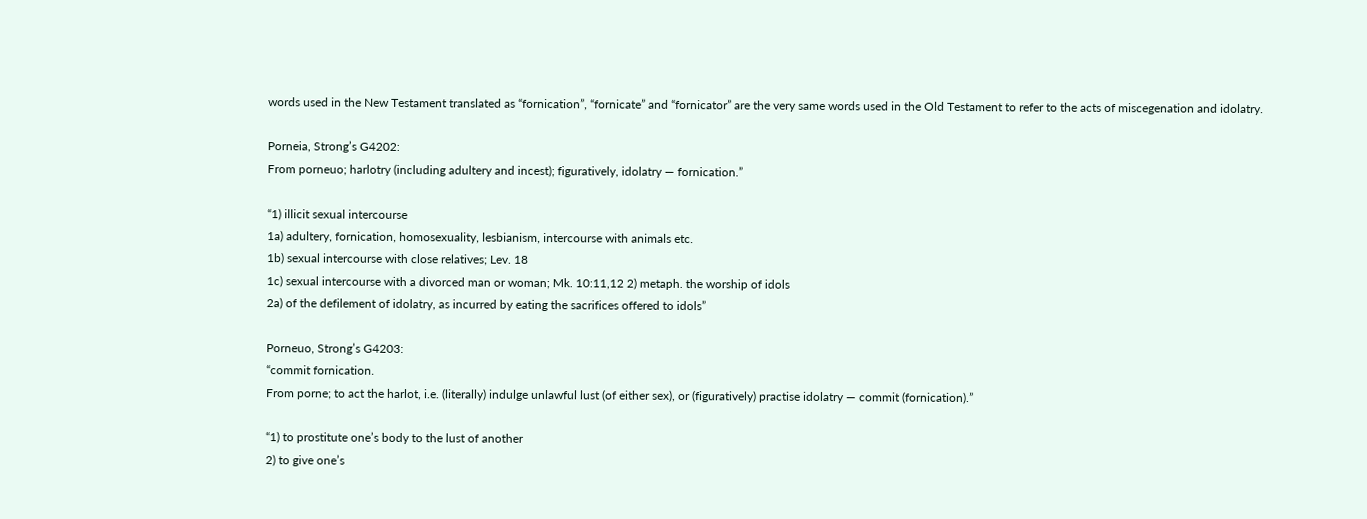words used in the New Testament translated as “fornication”, “fornicate” and “fornicator” are the very same words used in the Old Testament to refer to the acts of miscegenation and idolatry.

Porneia, Strong’s G4202:
From porneuo; harlotry (including adultery and incest); figuratively, idolatry — fornication.”

“1) illicit sexual intercourse
1a) adultery, fornication, homosexuality, lesbianism, intercourse with animals etc.
1b) sexual intercourse with close relatives; Lev. 18
1c) sexual intercourse with a divorced man or woman; Mk. 10:11,12 2) metaph. the worship of idols
2a) of the defilement of idolatry, as incurred by eating the sacrifices offered to idols”

Porneuo, Strong’s G4203:
“commit fornication.
From porne; to act the harlot, i.e. (literally) indulge unlawful lust (of either sex), or (figuratively) practise idolatry — commit (fornication).”

“1) to prostitute one’s body to the lust of another
2) to give one’s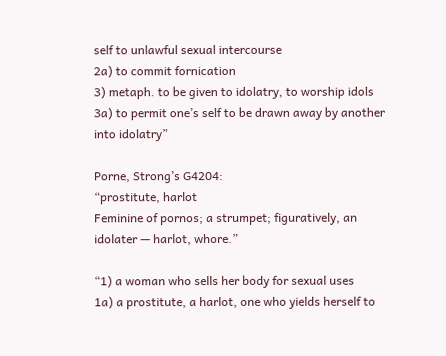self to unlawful sexual intercourse
2a) to commit fornication
3) metaph. to be given to idolatry, to worship idols
3a) to permit one’s self to be drawn away by another into idolatry”

Porne, Strong’s G4204:
“prostitute, harlot
Feminine of pornos; a strumpet; figuratively, an idolater — harlot, whore.”

“1) a woman who sells her body for sexual uses
1a) a prostitute, a harlot, one who yields herself to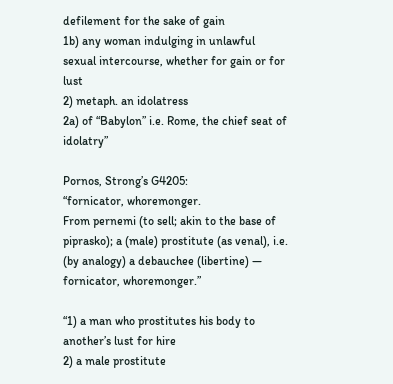defilement for the sake of gain
1b) any woman indulging in unlawful sexual intercourse, whether for gain or for lust
2) metaph. an idolatress
2a) of “Babylon” i.e. Rome, the chief seat of idolatry”

Pornos, Strong’s G4205:
“fornicator, whoremonger.
From pernemi (to sell; akin to the base of piprasko); a (male) prostitute (as venal), i.e. (by analogy) a debauchee (libertine) — fornicator, whoremonger.”

“1) a man who prostitutes his body to another’s lust for hire
2) a male prostitute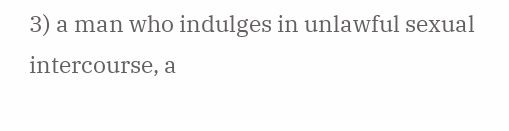3) a man who indulges in unlawful sexual intercourse, a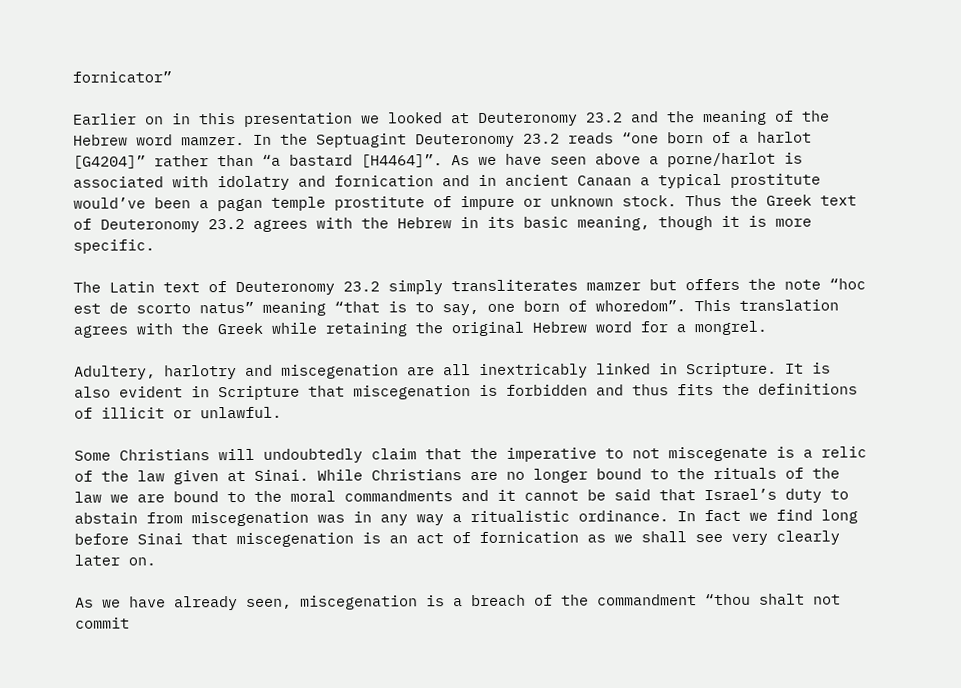fornicator”

Earlier on in this presentation we looked at Deuteronomy 23.2 and the meaning of the Hebrew word mamzer. In the Septuagint Deuteronomy 23.2 reads “one born of a harlot [G4204]” rather than “a bastard [H4464]”. As we have seen above a porne/harlot is associated with idolatry and fornication and in ancient Canaan a typical prostitute would’ve been a pagan temple prostitute of impure or unknown stock. Thus the Greek text of Deuteronomy 23.2 agrees with the Hebrew in its basic meaning, though it is more specific.

The Latin text of Deuteronomy 23.2 simply transliterates mamzer but offers the note “hoc est de scorto natus” meaning “that is to say, one born of whoredom”. This translation agrees with the Greek while retaining the original Hebrew word for a mongrel.

Adultery, harlotry and miscegenation are all inextricably linked in Scripture. It is also evident in Scripture that miscegenation is forbidden and thus fits the definitions of illicit or unlawful.

Some Christians will undoubtedly claim that the imperative to not miscegenate is a relic of the law given at Sinai. While Christians are no longer bound to the rituals of the law we are bound to the moral commandments and it cannot be said that Israel’s duty to abstain from miscegenation was in any way a ritualistic ordinance. In fact we find long before Sinai that miscegenation is an act of fornication as we shall see very clearly later on.

As we have already seen, miscegenation is a breach of the commandment “thou shalt not commit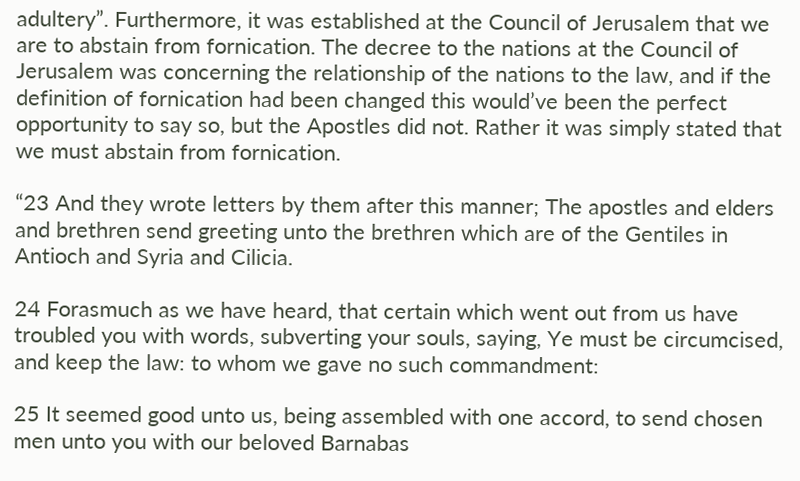adultery”. Furthermore, it was established at the Council of Jerusalem that we are to abstain from fornication. The decree to the nations at the Council of Jerusalem was concerning the relationship of the nations to the law, and if the definition of fornication had been changed this would’ve been the perfect opportunity to say so, but the Apostles did not. Rather it was simply stated that we must abstain from fornication.

“23 And they wrote letters by them after this manner; The apostles and elders and brethren send greeting unto the brethren which are of the Gentiles in Antioch and Syria and Cilicia.

24 Forasmuch as we have heard, that certain which went out from us have troubled you with words, subverting your souls, saying, Ye must be circumcised, and keep the law: to whom we gave no such commandment:

25 It seemed good unto us, being assembled with one accord, to send chosen men unto you with our beloved Barnabas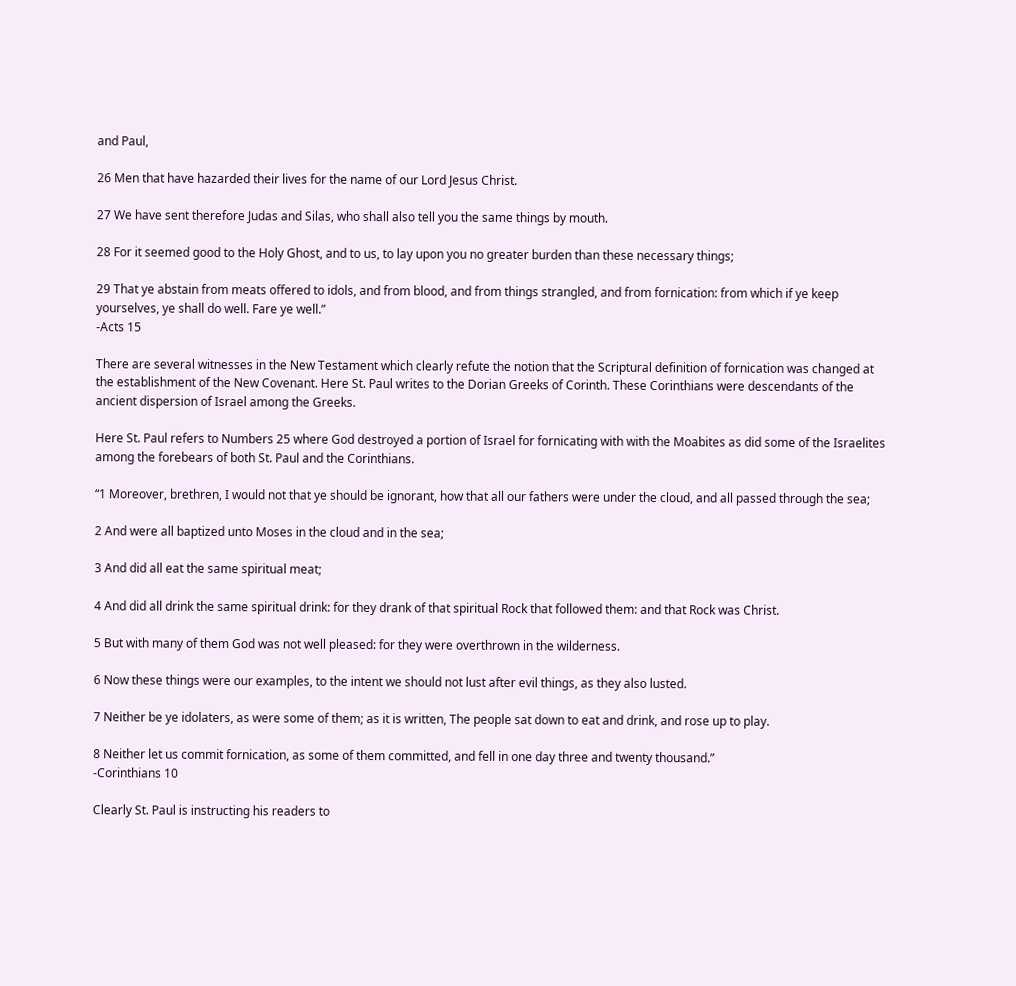and Paul,

26 Men that have hazarded their lives for the name of our Lord Jesus Christ.

27 We have sent therefore Judas and Silas, who shall also tell you the same things by mouth.

28 For it seemed good to the Holy Ghost, and to us, to lay upon you no greater burden than these necessary things;

29 That ye abstain from meats offered to idols, and from blood, and from things strangled, and from fornication: from which if ye keep yourselves, ye shall do well. Fare ye well.”
-Acts 15

There are several witnesses in the New Testament which clearly refute the notion that the Scriptural definition of fornication was changed at the establishment of the New Covenant. Here St. Paul writes to the Dorian Greeks of Corinth. These Corinthians were descendants of the ancient dispersion of Israel among the Greeks.

Here St. Paul refers to Numbers 25 where God destroyed a portion of Israel for fornicating with with the Moabites as did some of the Israelites among the forebears of both St. Paul and the Corinthians.

“1 Moreover, brethren, I would not that ye should be ignorant, how that all our fathers were under the cloud, and all passed through the sea;

2 And were all baptized unto Moses in the cloud and in the sea;

3 And did all eat the same spiritual meat;

4 And did all drink the same spiritual drink: for they drank of that spiritual Rock that followed them: and that Rock was Christ.

5 But with many of them God was not well pleased: for they were overthrown in the wilderness.

6 Now these things were our examples, to the intent we should not lust after evil things, as they also lusted.

7 Neither be ye idolaters, as were some of them; as it is written, The people sat down to eat and drink, and rose up to play.

8 Neither let us commit fornication, as some of them committed, and fell in one day three and twenty thousand.”
-Corinthians 10

Clearly St. Paul is instructing his readers to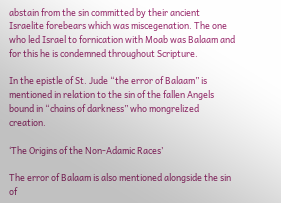abstain from the sin committed by their ancient Israelite forebears which was miscegenation. The one who led Israel to fornication with Moab was Balaam and for this he is condemned throughout Scripture.

In the epistle of St. Jude “the error of Balaam” is mentioned in relation to the sin of the fallen Angels bound in “chains of darkness” who mongrelized creation.

‘The Origins of the Non-Adamic Races’

The error of Balaam is also mentioned alongside the sin of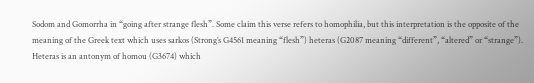Sodom and Gomorrha in “going after strange flesh”. Some claim this verse refers to homophilia, but this interpretation is the opposite of the meaning of the Greek text which uses sarkos (Strong’s G4561 meaning “flesh”) heteras (G2087 meaning “different”, “altered” or “strange”). Heteras is an antonym of homou (G3674) which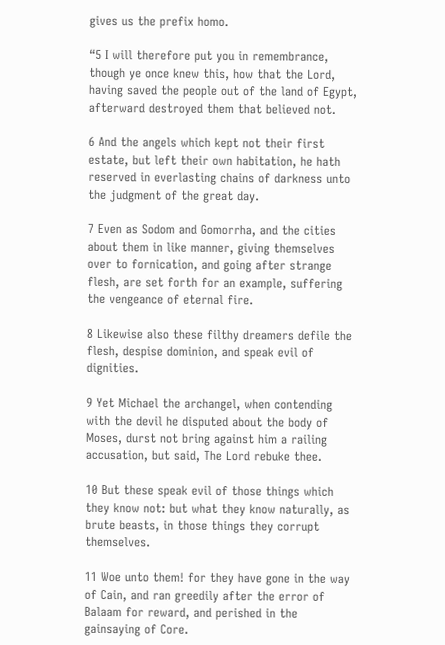gives us the prefix homo.

“5 I will therefore put you in remembrance, though ye once knew this, how that the Lord, having saved the people out of the land of Egypt, afterward destroyed them that believed not.

6 And the angels which kept not their first estate, but left their own habitation, he hath reserved in everlasting chains of darkness unto the judgment of the great day.

7 Even as Sodom and Gomorrha, and the cities about them in like manner, giving themselves over to fornication, and going after strange flesh, are set forth for an example, suffering the vengeance of eternal fire.

8 Likewise also these filthy dreamers defile the flesh, despise dominion, and speak evil of dignities.

9 Yet Michael the archangel, when contending with the devil he disputed about the body of Moses, durst not bring against him a railing accusation, but said, The Lord rebuke thee.

10 But these speak evil of those things which they know not: but what they know naturally, as brute beasts, in those things they corrupt themselves.

11 Woe unto them! for they have gone in the way of Cain, and ran greedily after the error of Balaam for reward, and perished in the gainsaying of Core.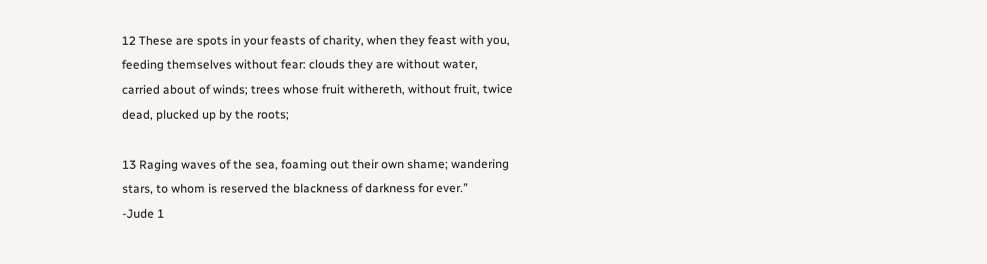12 These are spots in your feasts of charity, when they feast with you, feeding themselves without fear: clouds they are without water, carried about of winds; trees whose fruit withereth, without fruit, twice dead, plucked up by the roots;

13 Raging waves of the sea, foaming out their own shame; wandering stars, to whom is reserved the blackness of darkness for ever.”
-Jude 1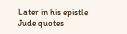Later in his epistle Jude quotes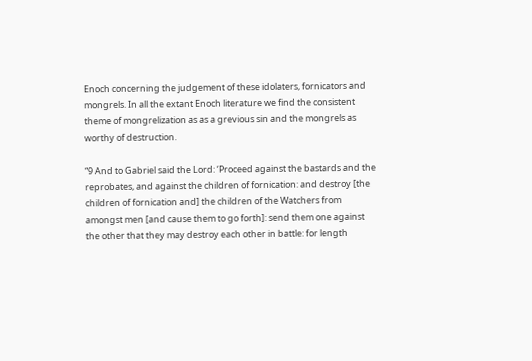Enoch concerning the judgement of these idolaters, fornicators and mongrels. In all the extant Enoch literature we find the consistent theme of mongrelization as as a grevious sin and the mongrels as worthy of destruction.

“9 And to Gabriel said the Lord: ‘Proceed against the bastards and the reprobates, and against the children of fornication: and destroy [the children of fornication and] the children of the Watchers from amongst men [and cause them to go forth]: send them one against the other that they may destroy each other in battle: for length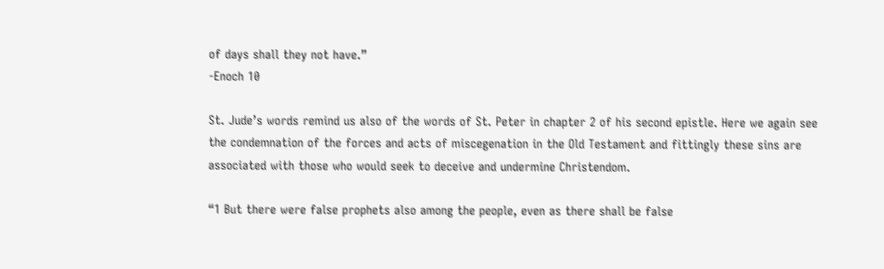of days shall they not have.”
-Enoch 10

St. Jude’s words remind us also of the words of St. Peter in chapter 2 of his second epistle. Here we again see the condemnation of the forces and acts of miscegenation in the Old Testament and fittingly these sins are associated with those who would seek to deceive and undermine Christendom.

“1 But there were false prophets also among the people, even as there shall be false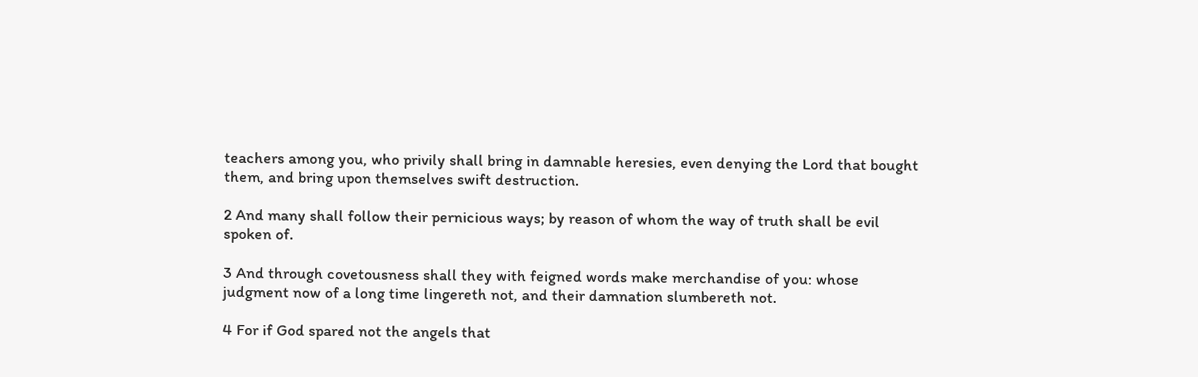teachers among you, who privily shall bring in damnable heresies, even denying the Lord that bought them, and bring upon themselves swift destruction.

2 And many shall follow their pernicious ways; by reason of whom the way of truth shall be evil spoken of.

3 And through covetousness shall they with feigned words make merchandise of you: whose judgment now of a long time lingereth not, and their damnation slumbereth not.

4 For if God spared not the angels that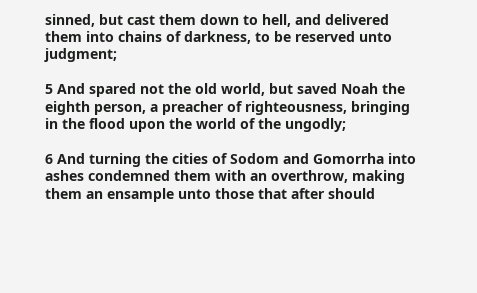sinned, but cast them down to hell, and delivered them into chains of darkness, to be reserved unto judgment;

5 And spared not the old world, but saved Noah the eighth person, a preacher of righteousness, bringing in the flood upon the world of the ungodly;

6 And turning the cities of Sodom and Gomorrha into ashes condemned them with an overthrow, making them an ensample unto those that after should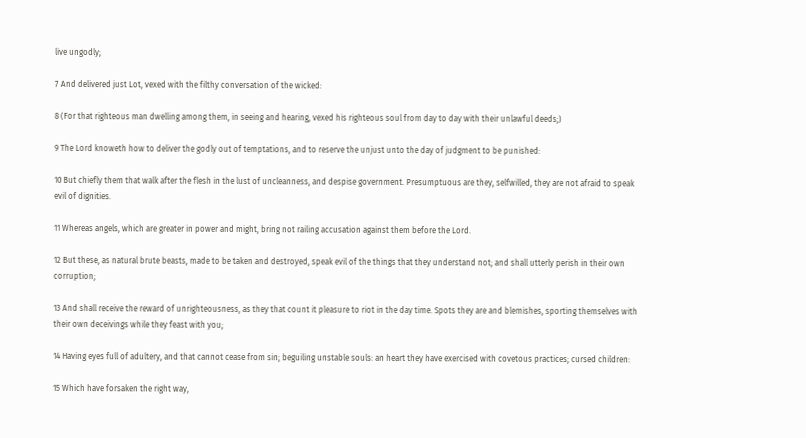live ungodly;

7 And delivered just Lot, vexed with the filthy conversation of the wicked:

8 (For that righteous man dwelling among them, in seeing and hearing, vexed his righteous soul from day to day with their unlawful deeds;)

9 The Lord knoweth how to deliver the godly out of temptations, and to reserve the unjust unto the day of judgment to be punished:

10 But chiefly them that walk after the flesh in the lust of uncleanness, and despise government. Presumptuous are they, selfwilled, they are not afraid to speak evil of dignities.

11 Whereas angels, which are greater in power and might, bring not railing accusation against them before the Lord.

12 But these, as natural brute beasts, made to be taken and destroyed, speak evil of the things that they understand not; and shall utterly perish in their own corruption;

13 And shall receive the reward of unrighteousness, as they that count it pleasure to riot in the day time. Spots they are and blemishes, sporting themselves with their own deceivings while they feast with you;

14 Having eyes full of adultery, and that cannot cease from sin; beguiling unstable souls: an heart they have exercised with covetous practices; cursed children:

15 Which have forsaken the right way,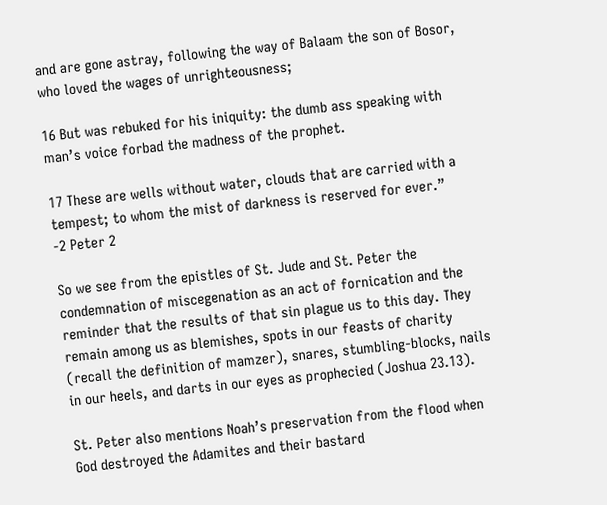and are gone astray, following the way of Balaam the son of Bosor, who loved the wages of unrighteousness;

16 But was rebuked for his iniquity: the dumb ass speaking with man’s voice forbad the madness of the prophet.

17 These are wells without water, clouds that are carried with a tempest; to whom the mist of darkness is reserved for ever.”
-2 Peter 2

So we see from the epistles of St. Jude and St. Peter the condemnation of miscegenation as an act of fornication and the reminder that the results of that sin plague us to this day. They remain among us as blemishes, spots in our feasts of charity (recall the definition of mamzer), snares, stumbling-blocks, nails in our heels, and darts in our eyes as prophecied (Joshua 23.13).

St. Peter also mentions Noah’s preservation from the flood when God destroyed the Adamites and their bastard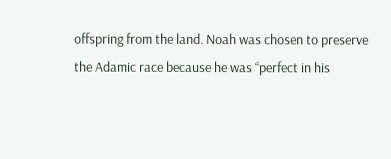offspring from the land. Noah was chosen to preserve the Adamic race because he was “perfect in his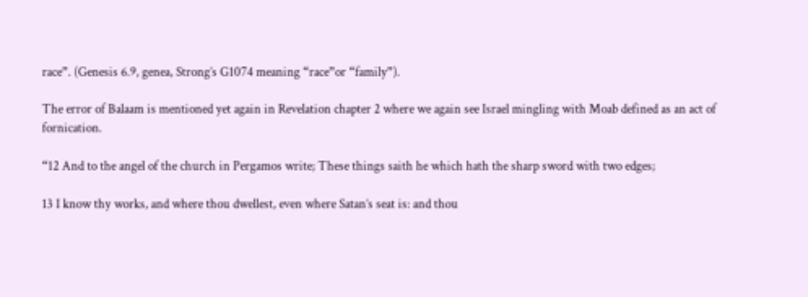race”. (Genesis 6.9, genea, Strong’s G1074 meaning “race”or “family”).

The error of Balaam is mentioned yet again in Revelation chapter 2 where we again see Israel mingling with Moab defined as an act of fornication.

“12 And to the angel of the church in Pergamos write; These things saith he which hath the sharp sword with two edges;

13 I know thy works, and where thou dwellest, even where Satan’s seat is: and thou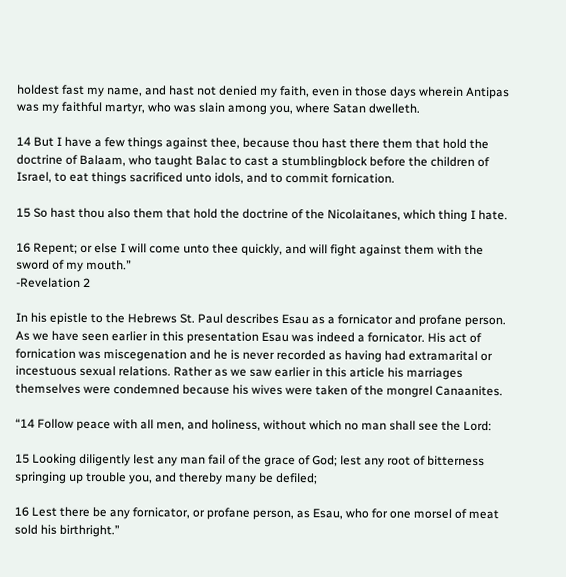holdest fast my name, and hast not denied my faith, even in those days wherein Antipas was my faithful martyr, who was slain among you, where Satan dwelleth.

14 But I have a few things against thee, because thou hast there them that hold the doctrine of Balaam, who taught Balac to cast a stumblingblock before the children of Israel, to eat things sacrificed unto idols, and to commit fornication.

15 So hast thou also them that hold the doctrine of the Nicolaitanes, which thing I hate.

16 Repent; or else I will come unto thee quickly, and will fight against them with the sword of my mouth.”
-Revelation 2

In his epistle to the Hebrews St. Paul describes Esau as a fornicator and profane person. As we have seen earlier in this presentation Esau was indeed a fornicator. His act of fornication was miscegenation and he is never recorded as having had extramarital or incestuous sexual relations. Rather as we saw earlier in this article his marriages themselves were condemned because his wives were taken of the mongrel Canaanites.

“14 Follow peace with all men, and holiness, without which no man shall see the Lord:

15 Looking diligently lest any man fail of the grace of God; lest any root of bitterness springing up trouble you, and thereby many be defiled;

16 Lest there be any fornicator, or profane person, as Esau, who for one morsel of meat sold his birthright.”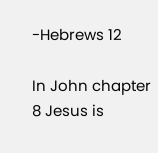-Hebrews 12

In John chapter 8 Jesus is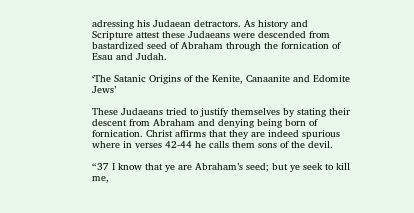adressing his Judaean detractors. As history and Scripture attest these Judaeans were descended from bastardized seed of Abraham through the fornication of Esau and Judah.

‘The Satanic Origins of the Kenite, Canaanite and Edomite Jews’

These Judaeans tried to justify themselves by stating their descent from Abraham and denying being born of fornication. Christ affirms that they are indeed spurious where in verses 42-44 he calls them sons of the devil.

“37 I know that ye are Abraham’s seed; but ye seek to kill me,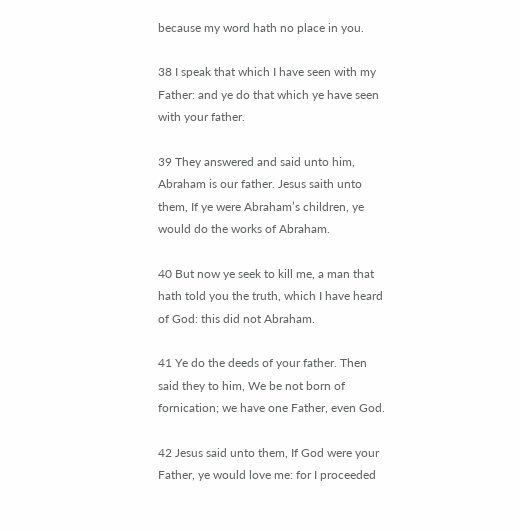because my word hath no place in you.

38 I speak that which I have seen with my Father: and ye do that which ye have seen with your father.

39 They answered and said unto him, Abraham is our father. Jesus saith unto them, If ye were Abraham’s children, ye would do the works of Abraham.

40 But now ye seek to kill me, a man that hath told you the truth, which I have heard of God: this did not Abraham.

41 Ye do the deeds of your father. Then said they to him, We be not born of fornication; we have one Father, even God.

42 Jesus said unto them, If God were your Father, ye would love me: for I proceeded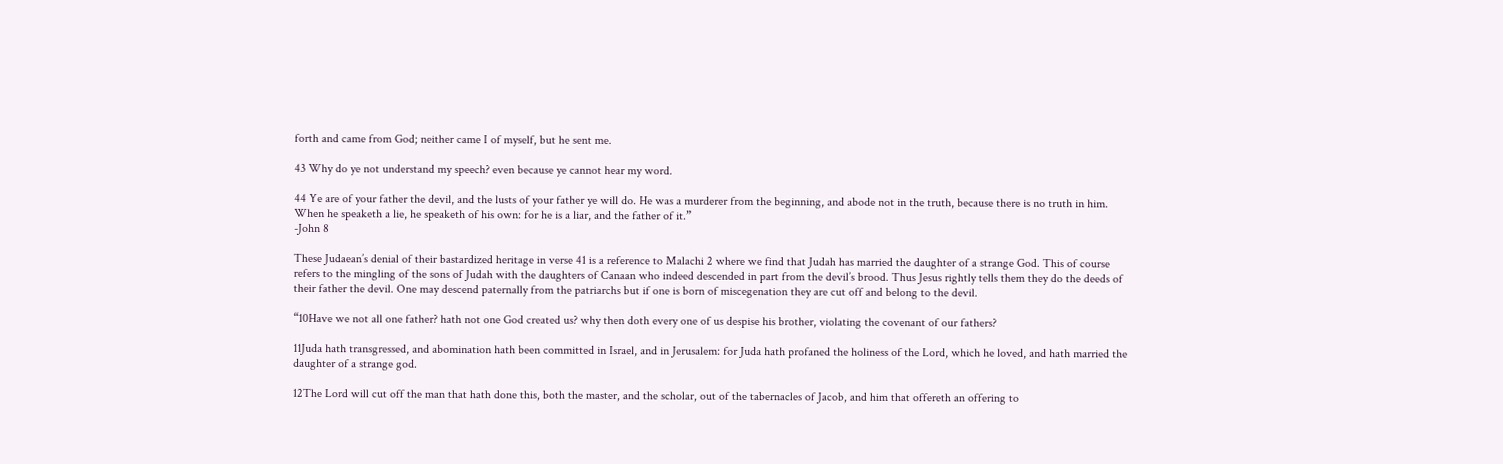forth and came from God; neither came I of myself, but he sent me.

43 Why do ye not understand my speech? even because ye cannot hear my word.

44 Ye are of your father the devil, and the lusts of your father ye will do. He was a murderer from the beginning, and abode not in the truth, because there is no truth in him. When he speaketh a lie, he speaketh of his own: for he is a liar, and the father of it.”
-John 8

These Judaean’s denial of their bastardized heritage in verse 41 is a reference to Malachi 2 where we find that Judah has married the daughter of a strange God. This of course refers to the mingling of the sons of Judah with the daughters of Canaan who indeed descended in part from the devil’s brood. Thus Jesus rightly tells them they do the deeds of their father the devil. One may descend paternally from the patriarchs but if one is born of miscegenation they are cut off and belong to the devil.

“10Have we not all one father? hath not one God created us? why then doth every one of us despise his brother, violating the covenant of our fathers?

11Juda hath transgressed, and abomination hath been committed in Israel, and in Jerusalem: for Juda hath profaned the holiness of the Lord, which he loved, and hath married the daughter of a strange god.

12The Lord will cut off the man that hath done this, both the master, and the scholar, out of the tabernacles of Jacob, and him that offereth an offering to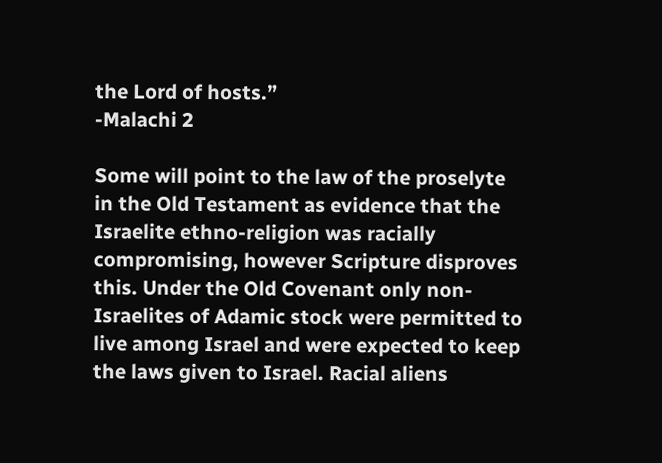the Lord of hosts.”
-Malachi 2

Some will point to the law of the proselyte in the Old Testament as evidence that the Israelite ethno-religion was racially compromising, however Scripture disproves this. Under the Old Covenant only non-Israelites of Adamic stock were permitted to live among Israel and were expected to keep the laws given to Israel. Racial aliens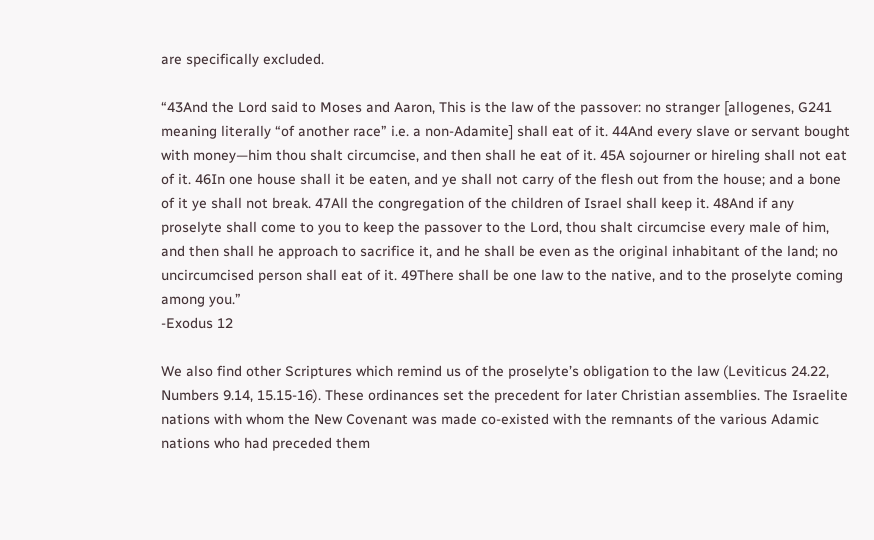are specifically excluded.

“43And the Lord said to Moses and Aaron, This is the law of the passover: no stranger [allogenes, G241 meaning literally “of another race” i.e. a non-Adamite] shall eat of it. 44And every slave or servant bought with money—him thou shalt circumcise, and then shall he eat of it. 45A sojourner or hireling shall not eat of it. 46In one house shall it be eaten, and ye shall not carry of the flesh out from the house; and a bone of it ye shall not break. 47All the congregation of the children of Israel shall keep it. 48And if any proselyte shall come to you to keep the passover to the Lord, thou shalt circumcise every male of him, and then shall he approach to sacrifice it, and he shall be even as the original inhabitant of the land; no uncircumcised person shall eat of it. 49There shall be one law to the native, and to the proselyte coming among you.”
-Exodus 12

We also find other Scriptures which remind us of the proselyte’s obligation to the law (Leviticus 24.22, Numbers 9.14, 15.15-16). These ordinances set the precedent for later Christian assemblies. The Israelite nations with whom the New Covenant was made co-existed with the remnants of the various Adamic nations who had preceded them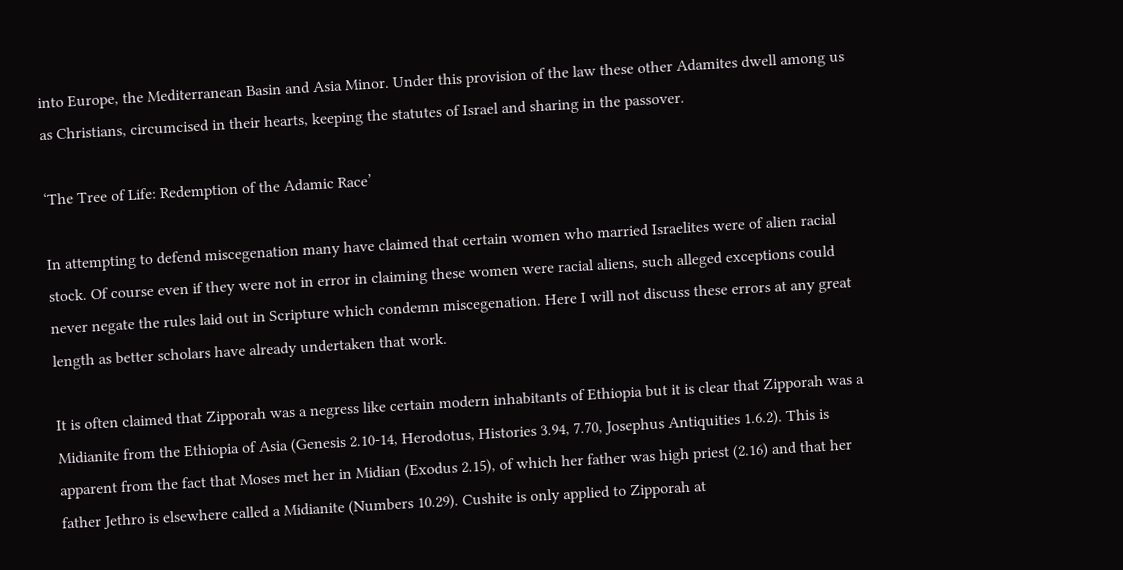into Europe, the Mediterranean Basin and Asia Minor. Under this provision of the law these other Adamites dwell among us as Christians, circumcised in their hearts, keeping the statutes of Israel and sharing in the passover.

‘The Tree of Life: Redemption of the Adamic Race’

In attempting to defend miscegenation many have claimed that certain women who married Israelites were of alien racial stock. Of course even if they were not in error in claiming these women were racial aliens, such alleged exceptions could never negate the rules laid out in Scripture which condemn miscegenation. Here I will not discuss these errors at any great length as better scholars have already undertaken that work.

It is often claimed that Zipporah was a negress like certain modern inhabitants of Ethiopia but it is clear that Zipporah was a Midianite from the Ethiopia of Asia (Genesis 2.10-14, Herodotus, Histories 3.94, 7.70, Josephus Antiquities 1.6.2). This is apparent from the fact that Moses met her in Midian (Exodus 2.15), of which her father was high priest (2.16) and that her father Jethro is elsewhere called a Midianite (Numbers 10.29). Cushite is only applied to Zipporah at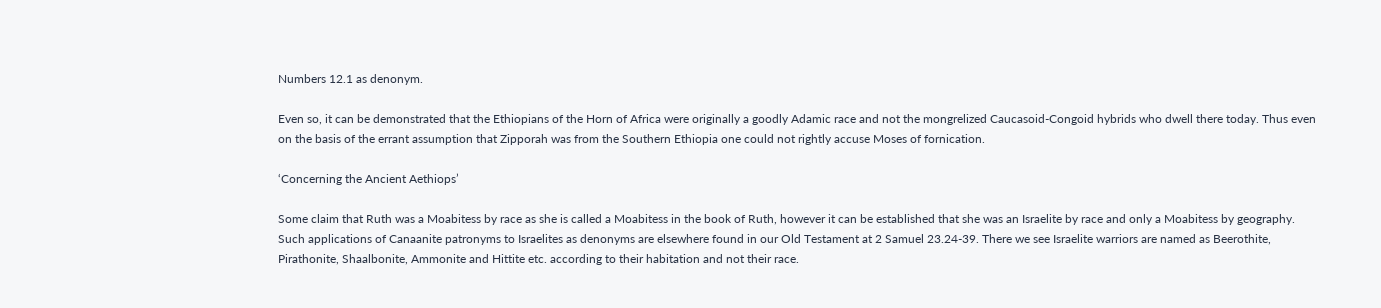Numbers 12.1 as denonym.

Even so, it can be demonstrated that the Ethiopians of the Horn of Africa were originally a goodly Adamic race and not the mongrelized Caucasoid-Congoid hybrids who dwell there today. Thus even on the basis of the errant assumption that Zipporah was from the Southern Ethiopia one could not rightly accuse Moses of fornication.

‘Concerning the Ancient Aethiops’

Some claim that Ruth was a Moabitess by race as she is called a Moabitess in the book of Ruth, however it can be established that she was an Israelite by race and only a Moabitess by geography. Such applications of Canaanite patronyms to Israelites as denonyms are elsewhere found in our Old Testament at 2 Samuel 23.24-39. There we see Israelite warriors are named as Beerothite, Pirathonite, Shaalbonite, Ammonite and Hittite etc. according to their habitation and not their race.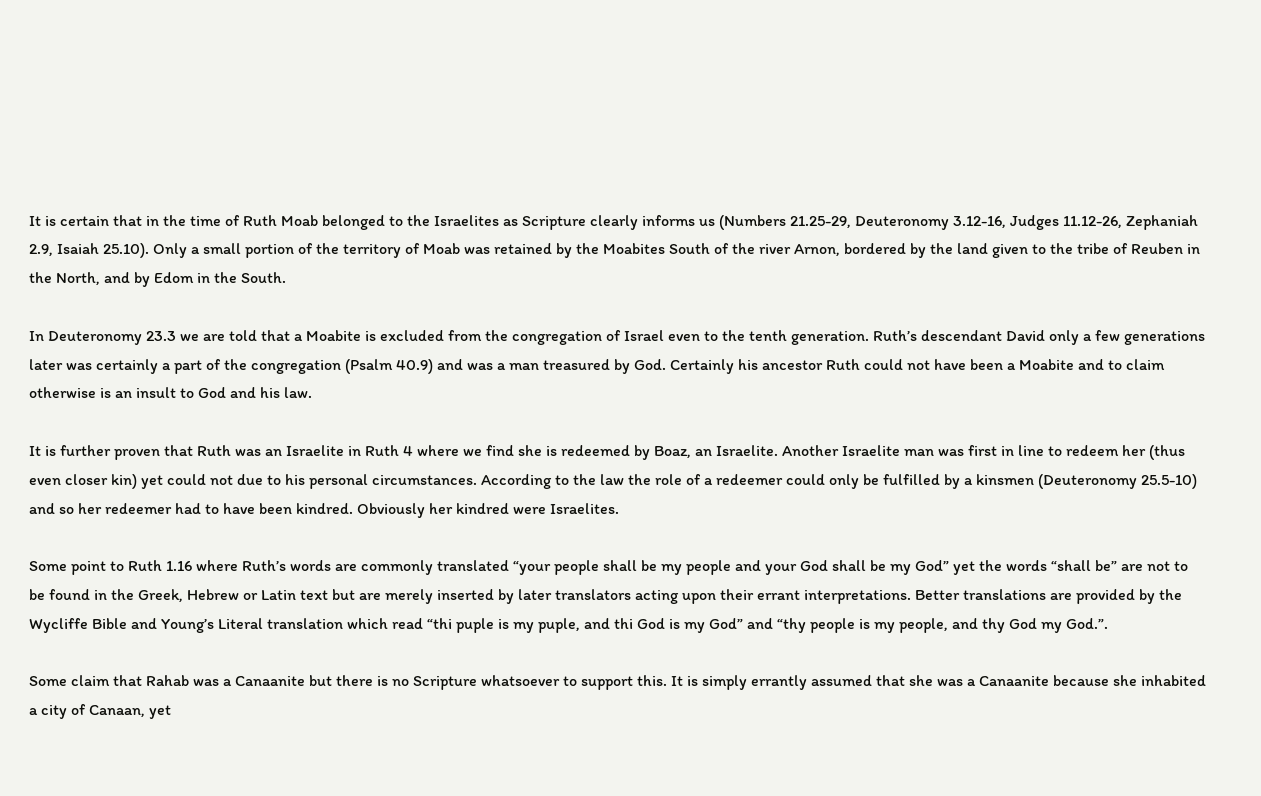It is certain that in the time of Ruth Moab belonged to the Israelites as Scripture clearly informs us (Numbers 21.25-29, Deuteronomy 3.12-16, Judges 11.12-26, Zephaniah 2.9, Isaiah 25.10). Only a small portion of the territory of Moab was retained by the Moabites South of the river Arnon, bordered by the land given to the tribe of Reuben in the North, and by Edom in the South.

In Deuteronomy 23.3 we are told that a Moabite is excluded from the congregation of Israel even to the tenth generation. Ruth’s descendant David only a few generations later was certainly a part of the congregation (Psalm 40.9) and was a man treasured by God. Certainly his ancestor Ruth could not have been a Moabite and to claim otherwise is an insult to God and his law.

It is further proven that Ruth was an Israelite in Ruth 4 where we find she is redeemed by Boaz, an Israelite. Another Israelite man was first in line to redeem her (thus even closer kin) yet could not due to his personal circumstances. According to the law the role of a redeemer could only be fulfilled by a kinsmen (Deuteronomy 25.5-10) and so her redeemer had to have been kindred. Obviously her kindred were Israelites.

Some point to Ruth 1.16 where Ruth’s words are commonly translated “your people shall be my people and your God shall be my God” yet the words “shall be” are not to be found in the Greek, Hebrew or Latin text but are merely inserted by later translators acting upon their errant interpretations. Better translations are provided by the Wycliffe Bible and Young’s Literal translation which read “thi puple is my puple, and thi God is my God” and “thy people is my people, and thy God my God.”.

Some claim that Rahab was a Canaanite but there is no Scripture whatsoever to support this. It is simply errantly assumed that she was a Canaanite because she inhabited a city of Canaan, yet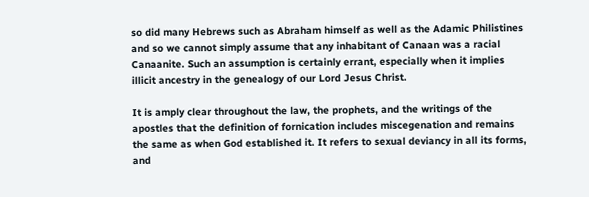so did many Hebrews such as Abraham himself as well as the Adamic Philistines and so we cannot simply assume that any inhabitant of Canaan was a racial Canaanite. Such an assumption is certainly errant, especially when it implies illicit ancestry in the genealogy of our Lord Jesus Christ.

It is amply clear throughout the law, the prophets, and the writings of the apostles that the definition of fornication includes miscegenation and remains the same as when God established it. It refers to sexual deviancy in all its forms, and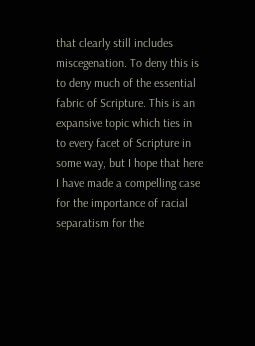that clearly still includes miscegenation. To deny this is to deny much of the essential fabric of Scripture. This is an expansive topic which ties in to every facet of Scripture in some way, but I hope that here I have made a compelling case for the importance of racial separatism for the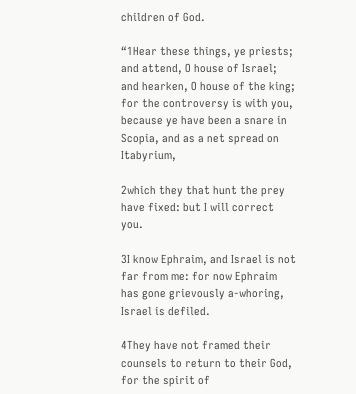children of God.

“1Hear these things, ye priests; and attend, O house of Israel; and hearken, O house of the king; for the controversy is with you, because ye have been a snare in Scopia, and as a net spread on Itabyrium,

2which they that hunt the prey have fixed: but I will correct you.

3I know Ephraim, and Israel is not far from me: for now Ephraim has gone grievously a-whoring, Israel is defiled.

4They have not framed their counsels to return to their God, for the spirit of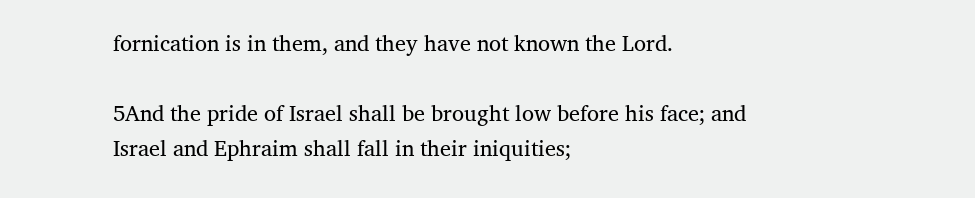fornication is in them, and they have not known the Lord.

5And the pride of Israel shall be brought low before his face; and Israel and Ephraim shall fall in their iniquities;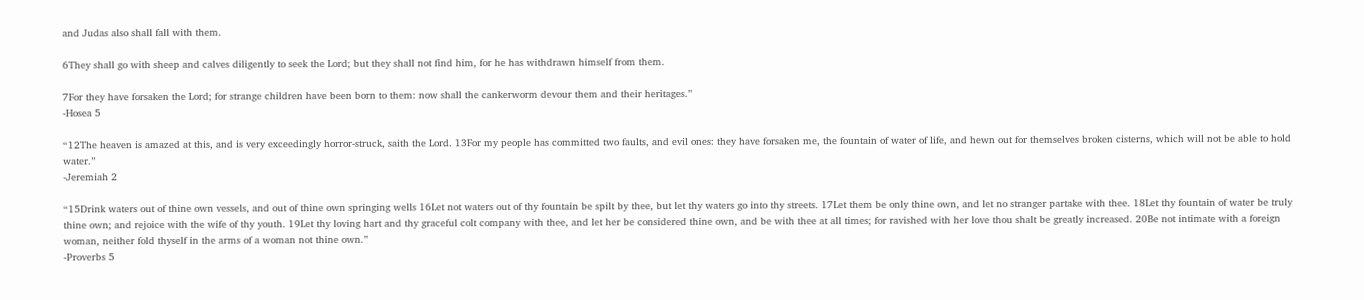and Judas also shall fall with them.

6They shall go with sheep and calves diligently to seek the Lord; but they shall not find him, for he has withdrawn himself from them.

7For they have forsaken the Lord; for strange children have been born to them: now shall the cankerworm devour them and their heritages.”
-Hosea 5

“12The heaven is amazed at this, and is very exceedingly horror-struck, saith the Lord. 13For my people has committed two faults, and evil ones: they have forsaken me, the fountain of water of life, and hewn out for themselves broken cisterns, which will not be able to hold water.”
-Jeremiah 2

“15Drink waters out of thine own vessels, and out of thine own springing wells 16Let not waters out of thy fountain be spilt by thee, but let thy waters go into thy streets. 17Let them be only thine own, and let no stranger partake with thee. 18Let thy fountain of water be truly thine own; and rejoice with the wife of thy youth. 19Let thy loving hart and thy graceful colt company with thee, and let her be considered thine own, and be with thee at all times; for ravished with her love thou shalt be greatly increased. 20Be not intimate with a foreign woman, neither fold thyself in the arms of a woman not thine own.”
-Proverbs 5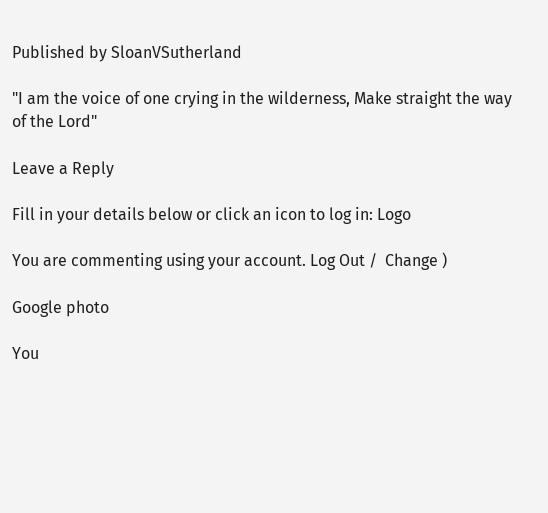Published by SloanVSutherland

"I am the voice of one crying in the wilderness, Make straight the way of the Lord"

Leave a Reply

Fill in your details below or click an icon to log in: Logo

You are commenting using your account. Log Out /  Change )

Google photo

You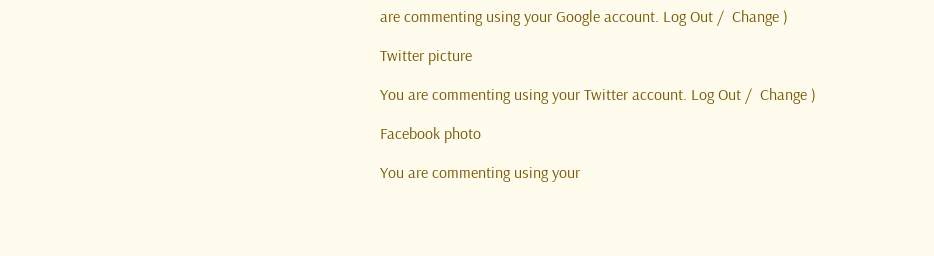are commenting using your Google account. Log Out /  Change )

Twitter picture

You are commenting using your Twitter account. Log Out /  Change )

Facebook photo

You are commenting using your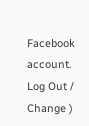Facebook account. Log Out /  Change )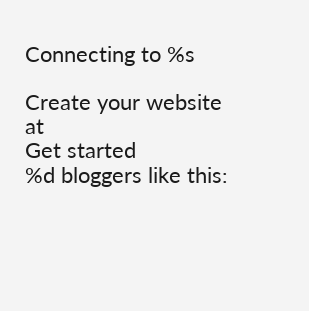Connecting to %s

Create your website at
Get started
%d bloggers like this: